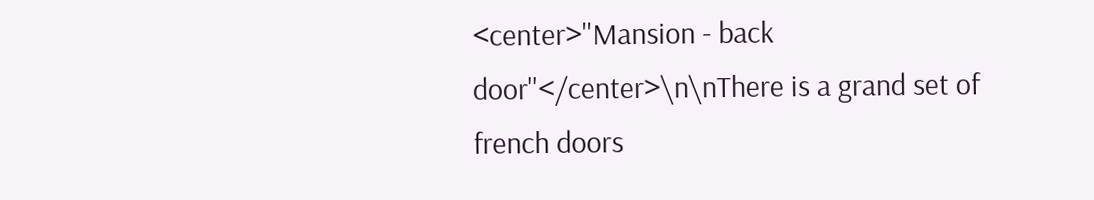<center>''Mansion - back door''</center>\n\nThere is a grand set of french doors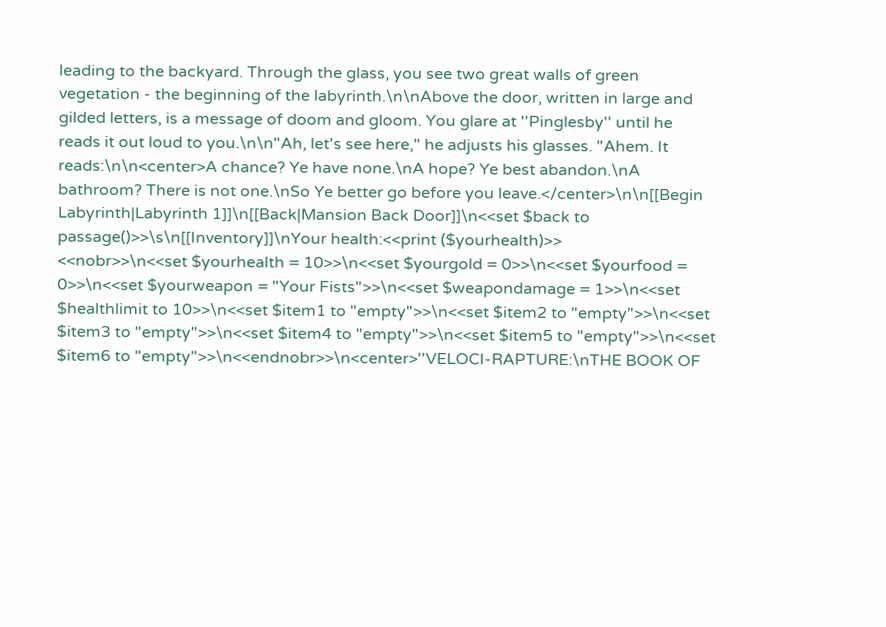leading to the backyard. Through the glass, you see two great walls of green vegetation - the beginning of the labyrinth.\n\nAbove the door, written in large and gilded letters, is a message of doom and gloom. You glare at ''Pinglesby'' until he reads it out loud to you.\n\n"Ah, let's see here," he adjusts his glasses. "Ahem. It reads:\n\n<center>A chance? Ye have none.\nA hope? Ye best abandon.\nA bathroom? There is not one.\nSo Ye better go before you leave.</center>\n\n[[Begin Labyrinth|Labyrinth 1]]\n[[Back|Mansion Back Door]]\n<<set $back to passage()>>\s\n[[Inventory]]\nYour health:<<print ($yourhealth)>>
<<nobr>>\n<<set $yourhealth = 10>>\n<<set $yourgold = 0>>\n<<set $yourfood = 0>>\n<<set $yourweapon = "Your Fists">>\n<<set $weapondamage = 1>>\n<<set $healthlimit to 10>>\n<<set $item1 to "empty">>\n<<set $item2 to "empty">>\n<<set $item3 to "empty">>\n<<set $item4 to "empty">>\n<<set $item5 to "empty">>\n<<set $item6 to "empty">>\n<<endnobr>>\n<center>''VELOCI-RAPTURE:\nTHE BOOK OF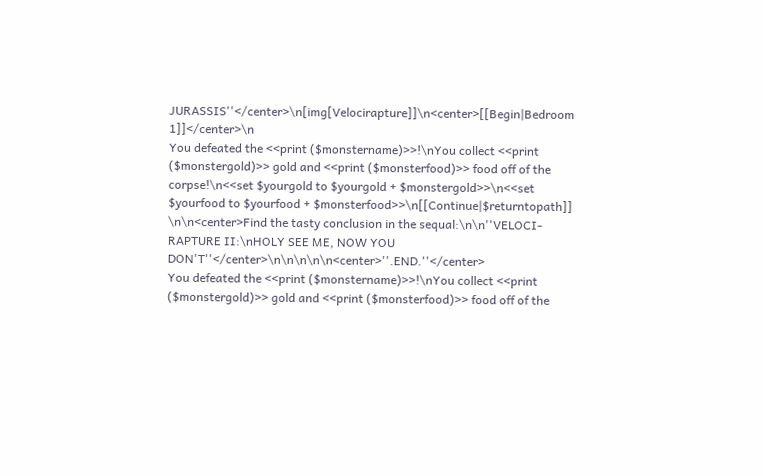JURASSIS''</center>\n[img[Velocirapture]]\n<center>[[Begin|Bedroom 1]]</center>\n
You defeated the <<print ($monstername)>>!\nYou collect <<print ($monstergold)>> gold and <<print ($monsterfood)>> food off of the corpse!\n<<set $yourgold to $yourgold + $monstergold>>\n<<set $yourfood to $yourfood + $monsterfood>>\n[[Continue|$returntopath]]
\n\n<center>Find the tasty conclusion in the sequal:\n\n''VELOCI-RAPTURE II:\nHOLY SEE ME, NOW YOU DON'T''</center>\n\n\n\n\n<center>''.END.''</center>
You defeated the <<print ($monstername)>>!\nYou collect <<print ($monstergold)>> gold and <<print ($monsterfood)>> food off of the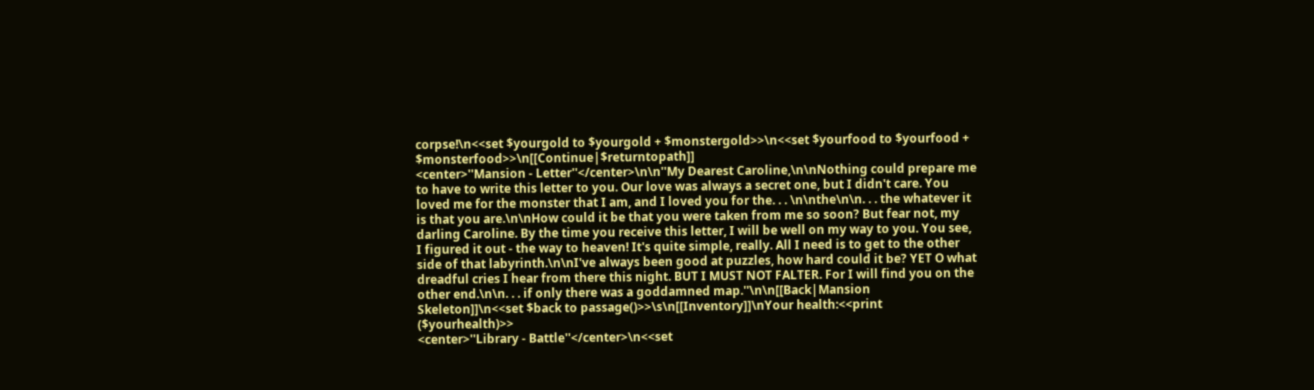corpse!\n<<set $yourgold to $yourgold + $monstergold>>\n<<set $yourfood to $yourfood + $monsterfood>>\n[[Continue|$returntopath]]
<center>''Mansion - Letter''</center>\n\n''My Dearest Caroline,\n\nNothing could prepare me to have to write this letter to you. Our love was always a secret one, but I didn't care. You loved me for the monster that I am, and I loved you for the. . . \n\nthe\n\n. . . the whatever it is that you are.\n\nHow could it be that you were taken from me so soon? But fear not, my darling Caroline. By the time you receive this letter, I will be well on my way to you. You see, I figured it out - the way to heaven! It's quite simple, really. All I need is to get to the other side of that labyrinth.\n\nI've always been good at puzzles, how hard could it be? YET O what dreadful cries I hear from there this night. BUT I MUST NOT FALTER. For I will find you on the other end.\n\n. . . if only there was a goddamned map.''\n\n[[Back|Mansion Skeleton]]\n<<set $back to passage()>>\s\n[[Inventory]]\nYour health:<<print ($yourhealth)>>
<center>''Library - Battle''</center>\n<<set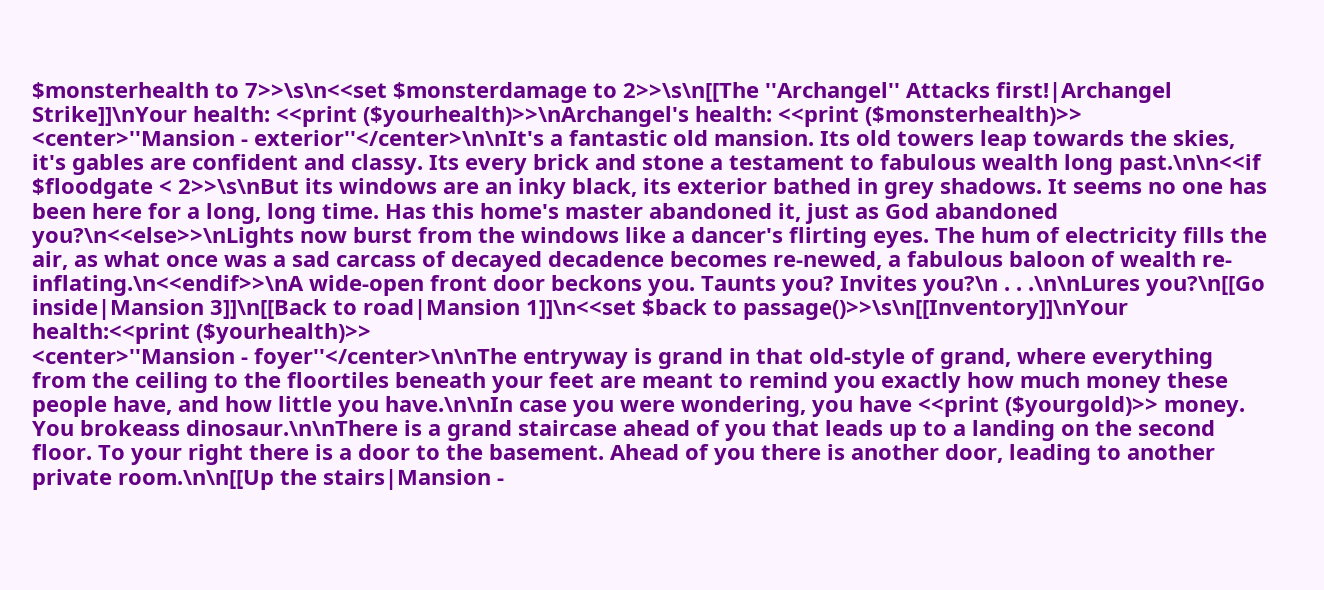$monsterhealth to 7>>\s\n<<set $monsterdamage to 2>>\s\n[[The ''Archangel'' Attacks first!|Archangel Strike]]\nYour health: <<print ($yourhealth)>>\nArchangel's health: <<print ($monsterhealth)>>
<center>''Mansion - exterior''</center>\n\nIt's a fantastic old mansion. Its old towers leap towards the skies, it's gables are confident and classy. Its every brick and stone a testament to fabulous wealth long past.\n\n<<if $floodgate < 2>>\s\nBut its windows are an inky black, its exterior bathed in grey shadows. It seems no one has been here for a long, long time. Has this home's master abandoned it, just as God abandoned you?\n<<else>>\nLights now burst from the windows like a dancer's flirting eyes. The hum of electricity fills the air, as what once was a sad carcass of decayed decadence becomes re-newed, a fabulous baloon of wealth re-inflating.\n<<endif>>\nA wide-open front door beckons you. Taunts you? Invites you?\n . . .\n\nLures you?\n[[Go inside|Mansion 3]]\n[[Back to road|Mansion 1]]\n<<set $back to passage()>>\s\n[[Inventory]]\nYour health:<<print ($yourhealth)>>
<center>''Mansion - foyer''</center>\n\nThe entryway is grand in that old-style of grand, where everything from the ceiling to the floortiles beneath your feet are meant to remind you exactly how much money these people have, and how little you have.\n\nIn case you were wondering, you have <<print ($yourgold)>> money. You brokeass dinosaur.\n\nThere is a grand staircase ahead of you that leads up to a landing on the second floor. To your right there is a door to the basement. Ahead of you there is another door, leading to another private room.\n\n[[Up the stairs|Mansion -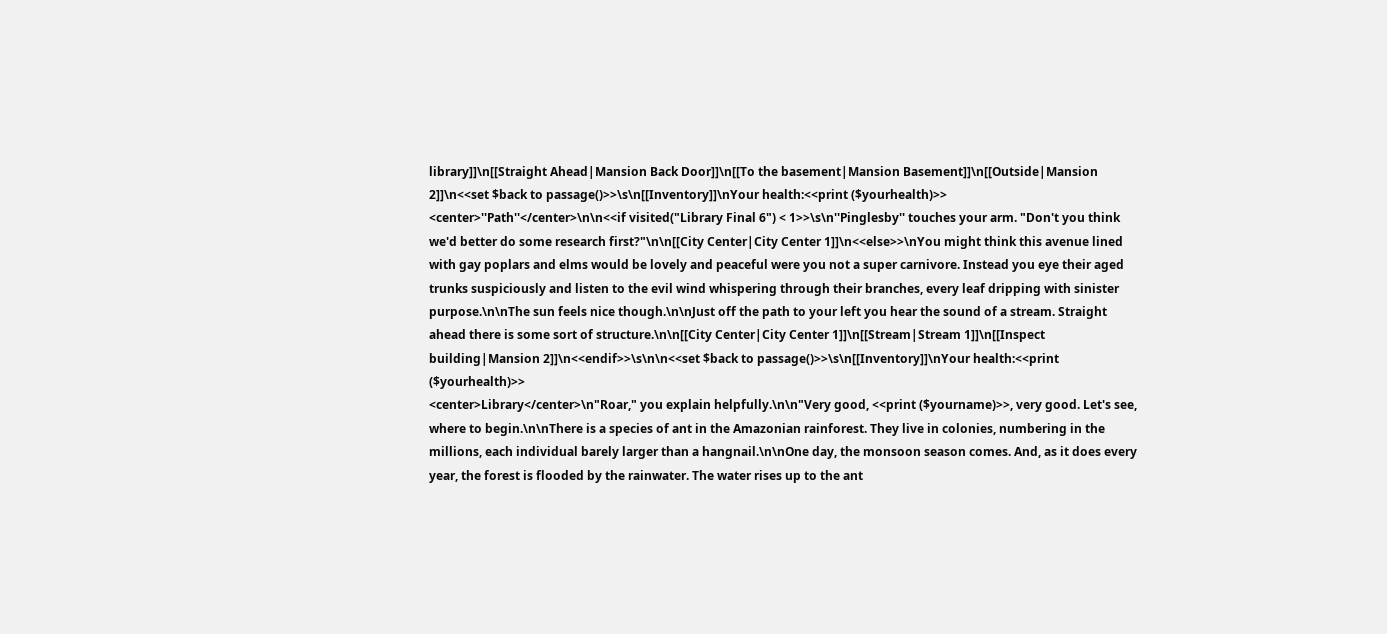library]]\n[[Straight Ahead|Mansion Back Door]]\n[[To the basement|Mansion Basement]]\n[[Outside|Mansion 2]]\n<<set $back to passage()>>\s\n[[Inventory]]\nYour health:<<print ($yourhealth)>>
<center>''Path''</center>\n\n<<if visited("Library Final 6") < 1>>\s\n''Pinglesby'' touches your arm. "Don't you think we'd better do some research first?"\n\n[[City Center|City Center 1]]\n<<else>>\nYou might think this avenue lined with gay poplars and elms would be lovely and peaceful were you not a super carnivore. Instead you eye their aged trunks suspiciously and listen to the evil wind whispering through their branches, every leaf dripping with sinister purpose.\n\nThe sun feels nice though.\n\nJust off the path to your left you hear the sound of a stream. Straight ahead there is some sort of structure.\n\n[[City Center|City Center 1]]\n[[Stream|Stream 1]]\n[[Inspect building|Mansion 2]]\n<<endif>>\s\n\n<<set $back to passage()>>\s\n[[Inventory]]\nYour health:<<print ($yourhealth)>>
<center>Library</center>\n"Roar," you explain helpfully.\n\n"Very good, <<print ($yourname)>>, very good. Let's see, where to begin.\n\nThere is a species of ant in the Amazonian rainforest. They live in colonies, numbering in the millions, each individual barely larger than a hangnail.\n\nOne day, the monsoon season comes. And, as it does every year, the forest is flooded by the rainwater. The water rises up to the ant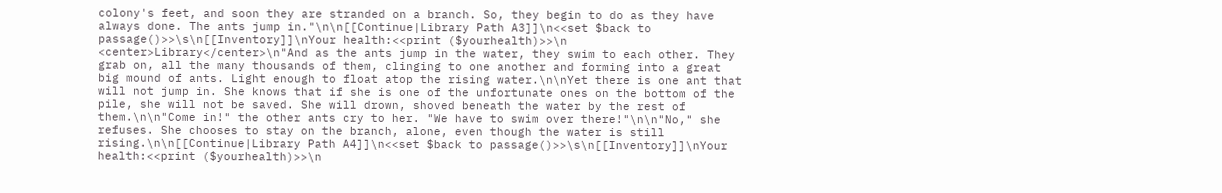colony's feet, and soon they are stranded on a branch. So, they begin to do as they have always done. The ants jump in."\n\n[[Continue|Library Path A3]]\n<<set $back to passage()>>\s\n[[Inventory]]\nYour health:<<print ($yourhealth)>>\n
<center>Library</center>\n"And as the ants jump in the water, they swim to each other. They grab on, all the many thousands of them, clinging to one another and forming into a great big mound of ants. Light enough to float atop the rising water.\n\nYet there is one ant that will not jump in. She knows that if she is one of the unfortunate ones on the bottom of the pile, she will not be saved. She will drown, shoved beneath the water by the rest of them.\n\n"Come in!" the other ants cry to her. "We have to swim over there!"\n\n"No," she refuses. She chooses to stay on the branch, alone, even though the water is still rising.\n\n[[Continue|Library Path A4]]\n<<set $back to passage()>>\s\n[[Inventory]]\nYour health:<<print ($yourhealth)>>\n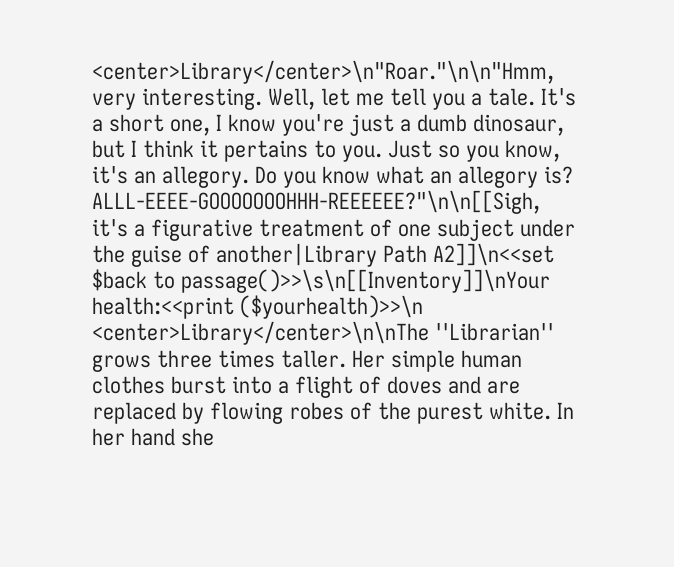<center>Library</center>\n"Roar."\n\n"Hmm, very interesting. Well, let me tell you a tale. It's a short one, I know you're just a dumb dinosaur, but I think it pertains to you. Just so you know, it's an allegory. Do you know what an allegory is? ALLL-EEEE-GOOOOOOOHHH-REEEEEE?"\n\n[[Sigh, it's a figurative treatment of one subject under the guise of another|Library Path A2]]\n<<set $back to passage()>>\s\n[[Inventory]]\nYour health:<<print ($yourhealth)>>\n
<center>Library</center>\n\nThe ''Librarian'' grows three times taller. Her simple human clothes burst into a flight of doves and are replaced by flowing robes of the purest white. In her hand she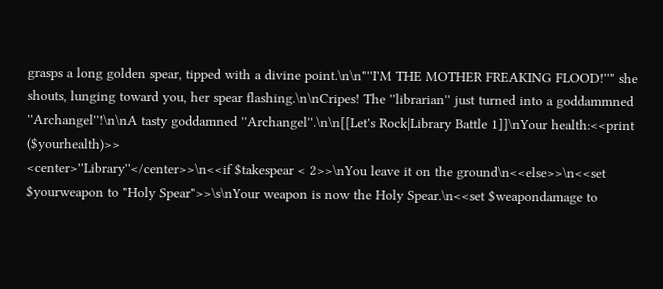grasps a long golden spear, tipped with a divine point.\n\n"''I'M THE MOTHER FREAKING FLOOD!''" she shouts, lunging toward you, her spear flashing.\n\nCripes! The ''librarian'' just turned into a goddammned ''Archangel''!\n\nA tasty goddamned ''Archangel''.\n\n[[Let's Rock|Library Battle 1]]\nYour health:<<print ($yourhealth)>>
<center>''Library''</center>>\n<<if $takespear < 2>>\nYou leave it on the ground\n<<else>>\n<<set $yourweapon to "Holy Spear">>\s\nYour weapon is now the Holy Spear.\n<<set $weapondamage to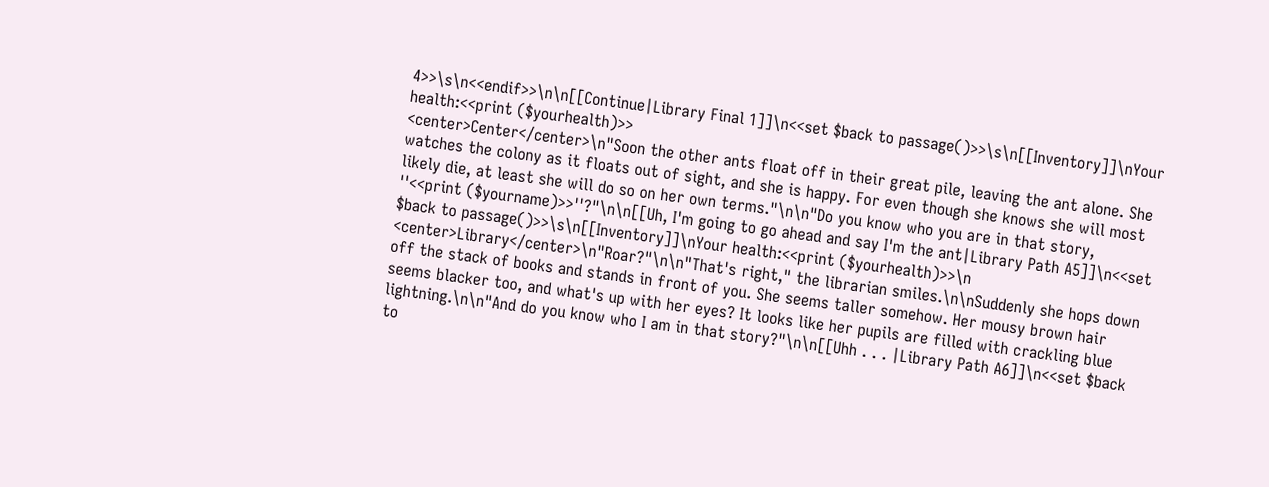4>>\s\n<<endif>>\n\n[[Continue|Library Final 1]]\n<<set $back to passage()>>\s\n[[Inventory]]\nYour health:<<print ($yourhealth)>>
<center>Center</center>\n"Soon the other ants float off in their great pile, leaving the ant alone. She watches the colony as it floats out of sight, and she is happy. For even though she knows she will most likely die, at least she will do so on her own terms."\n\n"Do you know who you are in that story, ''<<print ($yourname)>>''?"\n\n[[Uh, I'm going to go ahead and say I'm the ant|Library Path A5]]\n<<set $back to passage()>>\s\n[[Inventory]]\nYour health:<<print ($yourhealth)>>\n
<center>Library</center>\n"Roar?"\n\n"That's right," the librarian smiles.\n\nSuddenly she hops down off the stack of books and stands in front of you. She seems taller somehow. Her mousy brown hair seems blacker too, and what's up with her eyes? It looks like her pupils are filled with crackling blue lightning.\n\n"And do you know who I am in that story?"\n\n[[Uhh . . . |Library Path A6]]\n<<set $back to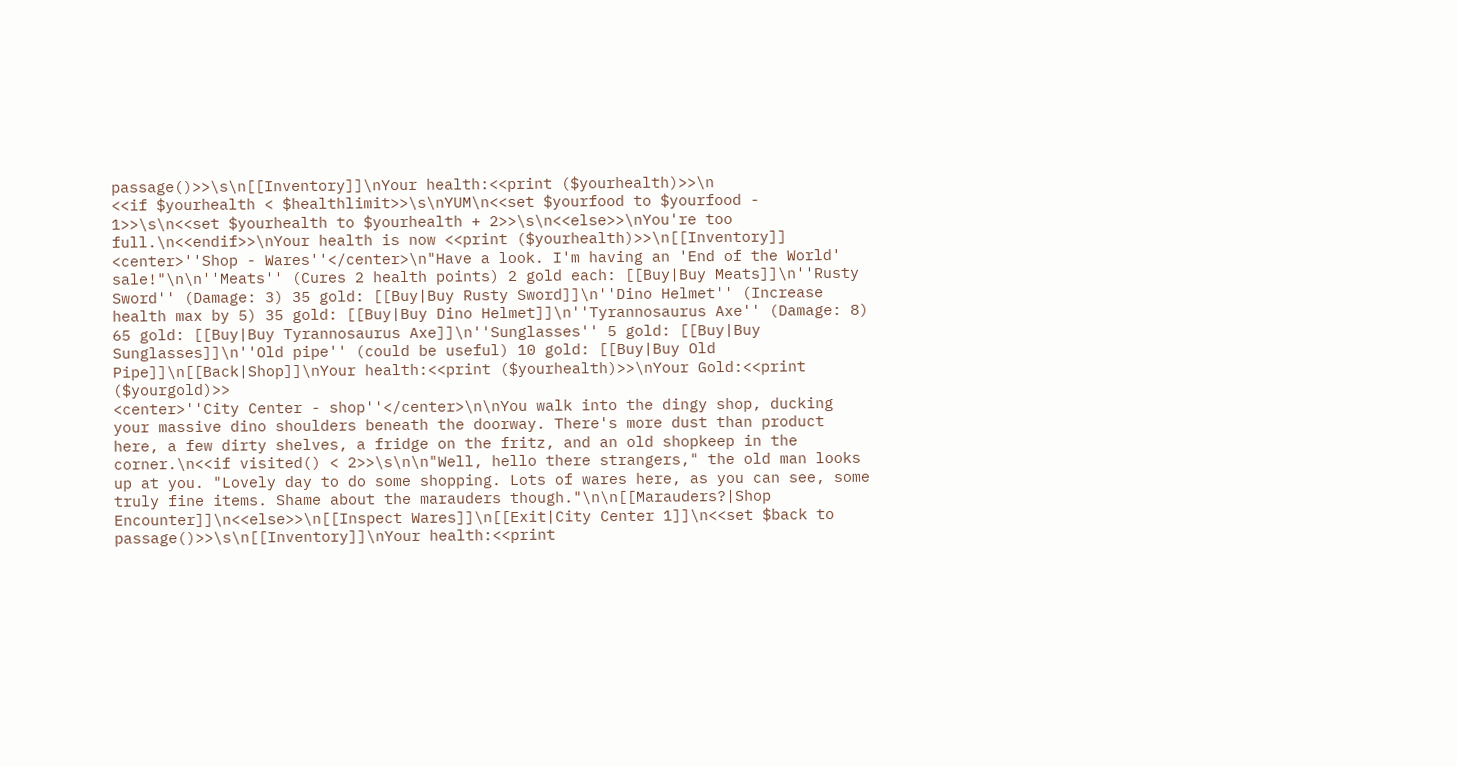passage()>>\s\n[[Inventory]]\nYour health:<<print ($yourhealth)>>\n
<<if $yourhealth < $healthlimit>>\s\nYUM\n<<set $yourfood to $yourfood - 1>>\s\n<<set $yourhealth to $yourhealth + 2>>\s\n<<else>>\nYou're too full.\n<<endif>>\nYour health is now <<print ($yourhealth)>>\n[[Inventory]]
<center>''Shop - Wares''</center>\n"Have a look. I'm having an 'End of the World' sale!"\n\n''Meats'' (Cures 2 health points) 2 gold each: [[Buy|Buy Meats]]\n''Rusty Sword'' (Damage: 3) 35 gold: [[Buy|Buy Rusty Sword]]\n''Dino Helmet'' (Increase health max by 5) 35 gold: [[Buy|Buy Dino Helmet]]\n''Tyrannosaurus Axe'' (Damage: 8) 65 gold: [[Buy|Buy Tyrannosaurus Axe]]\n''Sunglasses'' 5 gold: [[Buy|Buy Sunglasses]]\n''Old pipe'' (could be useful) 10 gold: [[Buy|Buy Old Pipe]]\n[[Back|Shop]]\nYour health:<<print ($yourhealth)>>\nYour Gold:<<print ($yourgold)>>
<center>''City Center - shop''</center>\n\nYou walk into the dingy shop, ducking your massive dino shoulders beneath the doorway. There's more dust than product here, a few dirty shelves, a fridge on the fritz, and an old shopkeep in the corner.\n<<if visited() < 2>>\s\n\n"Well, hello there strangers," the old man looks up at you. "Lovely day to do some shopping. Lots of wares here, as you can see, some truly fine items. Shame about the marauders though."\n\n[[Marauders?|Shop Encounter]]\n<<else>>\n[[Inspect Wares]]\n[[Exit|City Center 1]]\n<<set $back to passage()>>\s\n[[Inventory]]\nYour health:<<print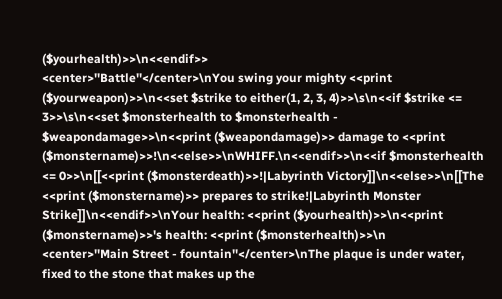($yourhealth)>>\n<<endif>>
<center>''Battle''</center>\nYou swing your mighty <<print ($yourweapon)>>\n<<set $strike to either(1, 2, 3, 4)>>\s\n<<if $strike <= 3>>\s\n<<set $monsterhealth to $monsterhealth - $weapondamage>>\n<<print ($weapondamage)>> damage to <<print ($monstername)>>!\n<<else>>\nWHIFF.\n<<endif>>\n<<if $monsterhealth <= 0>>\n[[<<print ($monsterdeath)>>!|Labyrinth Victory]]\n<<else>>\n[[The <<print ($monstername)>> prepares to strike!|Labyrinth Monster Strike]]\n<<endif>>\nYour health: <<print ($yourhealth)>>\n<<print ($monstername)>>'s health: <<print ($monsterhealth)>>\n
<center>''Main Street - fountain''</center>\nThe plaque is under water, fixed to the stone that makes up the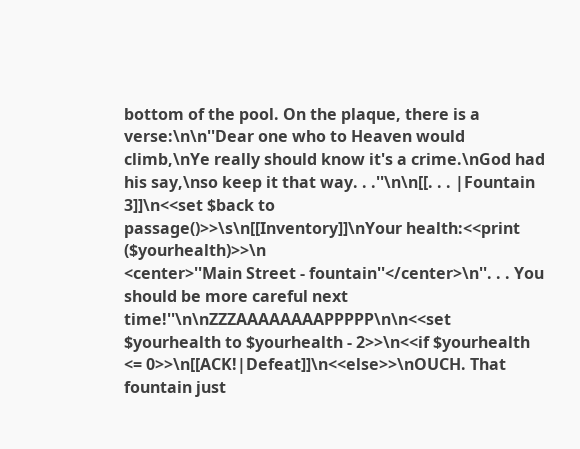bottom of the pool. On the plaque, there is a verse:\n\n''Dear one who to Heaven would climb,\nYe really should know it's a crime.\nGod had his say,\nso keep it that way. . .''\n\n[[. . . |Fountain 3]]\n<<set $back to passage()>>\s\n[[Inventory]]\nYour health:<<print ($yourhealth)>>\n
<center>''Main Street - fountain''</center>\n''. . . You should be more careful next time!''\n\nZZZAAAAAAAAPPPPP\n\n<<set $yourhealth to $yourhealth - 2>>\n<<if $yourhealth <= 0>>\n[[ACK!|Defeat]]\n<<else>>\nOUCH. That fountain just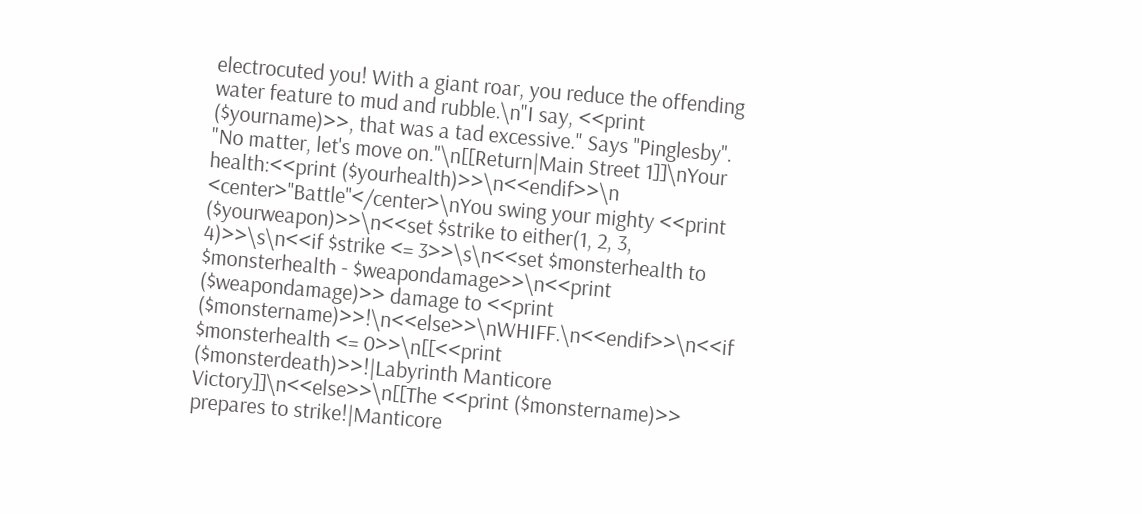electrocuted you! With a giant roar, you reduce the offending water feature to mud and rubble.\n"I say, <<print ($yourname)>>, that was a tad excessive." Says ''Pinglesby''. "No matter, let's move on."\n[[Return|Main Street 1]]\nYour health:<<print ($yourhealth)>>\n<<endif>>\n
<center>''Battle''</center>\nYou swing your mighty <<print ($yourweapon)>>\n<<set $strike to either(1, 2, 3, 4)>>\s\n<<if $strike <= 3>>\s\n<<set $monsterhealth to $monsterhealth - $weapondamage>>\n<<print ($weapondamage)>> damage to <<print ($monstername)>>!\n<<else>>\nWHIFF.\n<<endif>>\n<<if $monsterhealth <= 0>>\n[[<<print ($monsterdeath)>>!|Labyrinth Manticore Victory]]\n<<else>>\n[[The <<print ($monstername)>> prepares to strike!|Manticore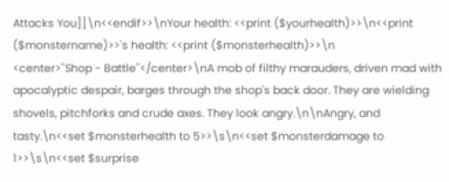Attacks You]]\n<<endif>>\nYour health: <<print ($yourhealth)>>\n<<print ($monstername)>>'s health: <<print ($monsterhealth)>>\n
<center>''Shop - Battle''</center>\nA mob of filthy marauders, driven mad with apocalyptic despair, barges through the shop's back door. They are wielding shovels, pitchforks and crude axes. They look angry.\n\nAngry, and tasty.\n<<set $monsterhealth to 5>>\s\n<<set $monsterdamage to 1>>\s\n<<set $surprise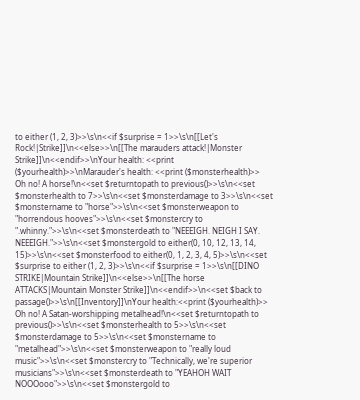to either (1, 2, 3)>>\s\n<<if $surprise = 1>>\s\n[[Let's Rock!|Strike]]\n<<else>>\n[[The marauders attack!|Monster Strike]]\n<<endif>>\nYour health: <<print ($yourhealth)>>\nMarauder's health: <<print ($monsterhealth)>>
Oh no! A horse!\n<<set $returntopath to previous()>>\s\n<<set $monsterhealth to 7>>\s\n<<set $monsterdamage to 3>>\s\n<<set $monstername to "horse">>\s\n<<set $monsterweapon to "horrendous hooves">>\s\n<<set $monstercry to ".whinny.">>\s\n<<set $monsterdeath to "NEEEIGH. NEIGH I SAY. NEEEIGH.">>\s\n<<set $monstergold to either(0, 10, 12, 13, 14, 15)>>\s\n<<set $monsterfood to either(0, 1, 2, 3, 4, 5)>>\s\n<<set $surprise to either (1, 2, 3)>>\s\n<<if $surprise = 1>>\s\n[[DINO STRIKE|Mountain Strike]]\n<<else>>\n[[The horse ATTACKS|Mountain Monster Strike]]\n<<endif>>\n<<set $back to passage()>>\s\n[[Inventory]]\nYour health:<<print ($yourhealth)>>
Oh no! A Satan-worshipping metalhead!\n<<set $returntopath to previous()>>\s\n<<set $monsterhealth to 5>>\s\n<<set $monsterdamage to 5>>\s\n<<set $monstername to "metalhead">>\s\n<<set $monsterweapon to "really loud music">>\s\n<<set $monstercry to "Technically, we're superior musicians">>\s\n<<set $monsterdeath to "YEAHOH WAIT NOOOooo">>\s\n<<set $monstergold to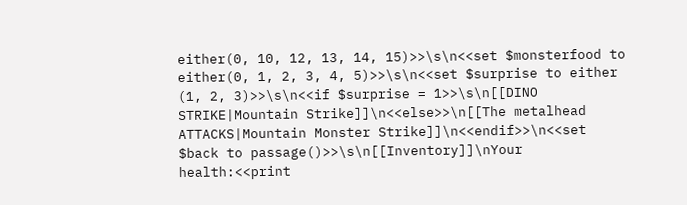either(0, 10, 12, 13, 14, 15)>>\s\n<<set $monsterfood to either(0, 1, 2, 3, 4, 5)>>\s\n<<set $surprise to either (1, 2, 3)>>\s\n<<if $surprise = 1>>\s\n[[DINO STRIKE|Mountain Strike]]\n<<else>>\n[[The metalhead ATTACKS|Mountain Monster Strike]]\n<<endif>>\n<<set $back to passage()>>\s\n[[Inventory]]\nYour health:<<print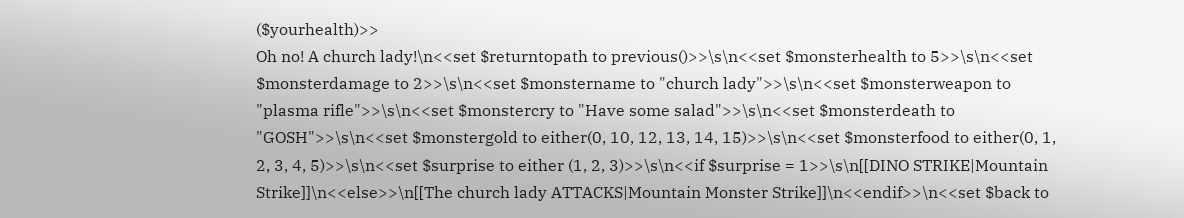($yourhealth)>>
Oh no! A church lady!\n<<set $returntopath to previous()>>\s\n<<set $monsterhealth to 5>>\s\n<<set $monsterdamage to 2>>\s\n<<set $monstername to "church lady">>\s\n<<set $monsterweapon to "plasma rifle">>\s\n<<set $monstercry to "Have some salad">>\s\n<<set $monsterdeath to "GOSH">>\s\n<<set $monstergold to either(0, 10, 12, 13, 14, 15)>>\s\n<<set $monsterfood to either(0, 1, 2, 3, 4, 5)>>\s\n<<set $surprise to either (1, 2, 3)>>\s\n<<if $surprise = 1>>\s\n[[DINO STRIKE|Mountain Strike]]\n<<else>>\n[[The church lady ATTACKS|Mountain Monster Strike]]\n<<endif>>\n<<set $back to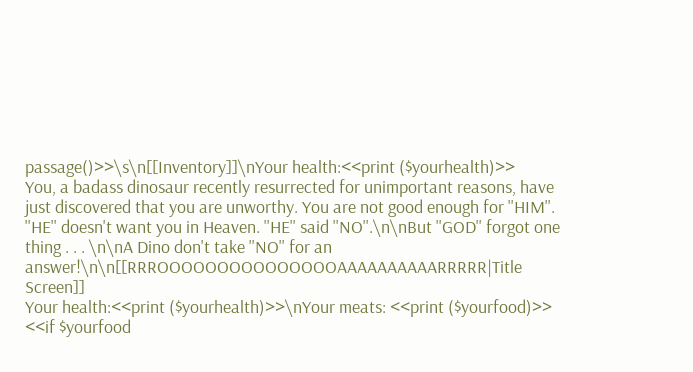passage()>>\s\n[[Inventory]]\nYour health:<<print ($yourhealth)>>
You, a badass dinosaur recently resurrected for unimportant reasons, have just discovered that you are unworthy. You are not good enough for ''HIM''. ''HE'' doesn't want you in Heaven. ''HE'' said ''NO''.\n\nBut ''GOD'' forgot one thing . . . \n\nA Dino don't take ''NO'' for an answer!\n\n[[RRROOOOOOOOOOOOOOOAAAAAAAAAARRRRR|Title Screen]]
Your health:<<print ($yourhealth)>>\nYour meats: <<print ($yourfood)>> <<if $yourfood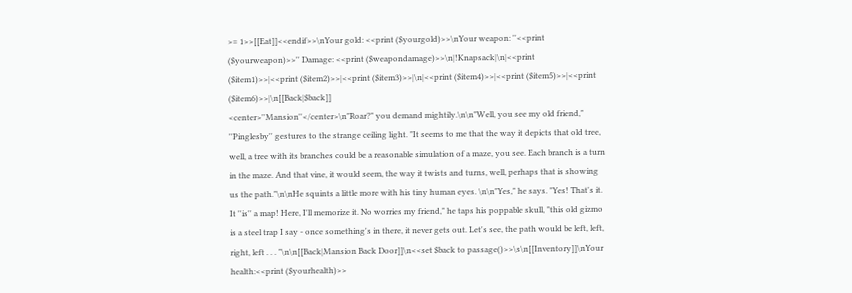>= 1>>[[Eat]]<<endif>>\nYour gold: <<print ($yourgold)>>\nYour weapon: ''<<print ($yourweapon)>>'' Damage: <<print ($weapondamage)>>\n|!Knapsack|\n|<<print ($item1)>>|<<print ($item2)>>|<<print ($item3)>>|\n|<<print ($item4)>>|<<print ($item5)>>|<<print ($item6)>>|\n[[Back|$back]]
<center>''Mansion''</center>\n"Roar?" you demand mightily.\n\n"Well, you see my old friend," ''Pinglesby'' gestures to the strange ceiling light. "It seems to me that the way it depicts that old tree, well, a tree with its branches could be a reasonable simulation of a maze, you see. Each branch is a turn in the maze. And that vine, it would seem, the way it twists and turns, well, perhaps that is showing us the path."\n\nHe squints a little more with his tiny human eyes. \n\n"Yes," he says. "Yes! That's it. It ''is'' a map! Here, I'll memorize it. No worries my friend," he taps his poppable skull, "this old gizmo is a steel trap I say - once something's in there, it never gets out. Let's see, the path would be left, left, right, left . . . "\n\n[[Back|Mansion Back Door]]\n<<set $back to passage()>>\s\n[[Inventory]]\nYour health:<<print ($yourhealth)>>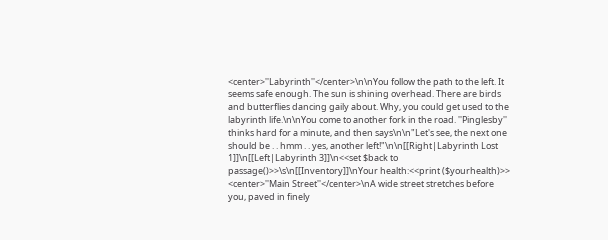<center>''Labyrinth''</center>\n\nYou follow the path to the left. It seems safe enough. The sun is shining overhead. There are birds and butterflies dancing gaily about. Why, you could get used to the labyrinth life.\n\nYou come to another fork in the road. ''Pinglesby'' thinks hard for a minute, and then says\n\n"Let's see, the next one should be . . hmm . . yes, another left!"\n\n[[Right|Labyrinth Lost 1]]\n[[Left|Labyrinth 3]]\n<<set $back to passage()>>\s\n[[Inventory]]\nYour health:<<print ($yourhealth)>>
<center>''Main Street''</center>\nA wide street stretches before you, paved in finely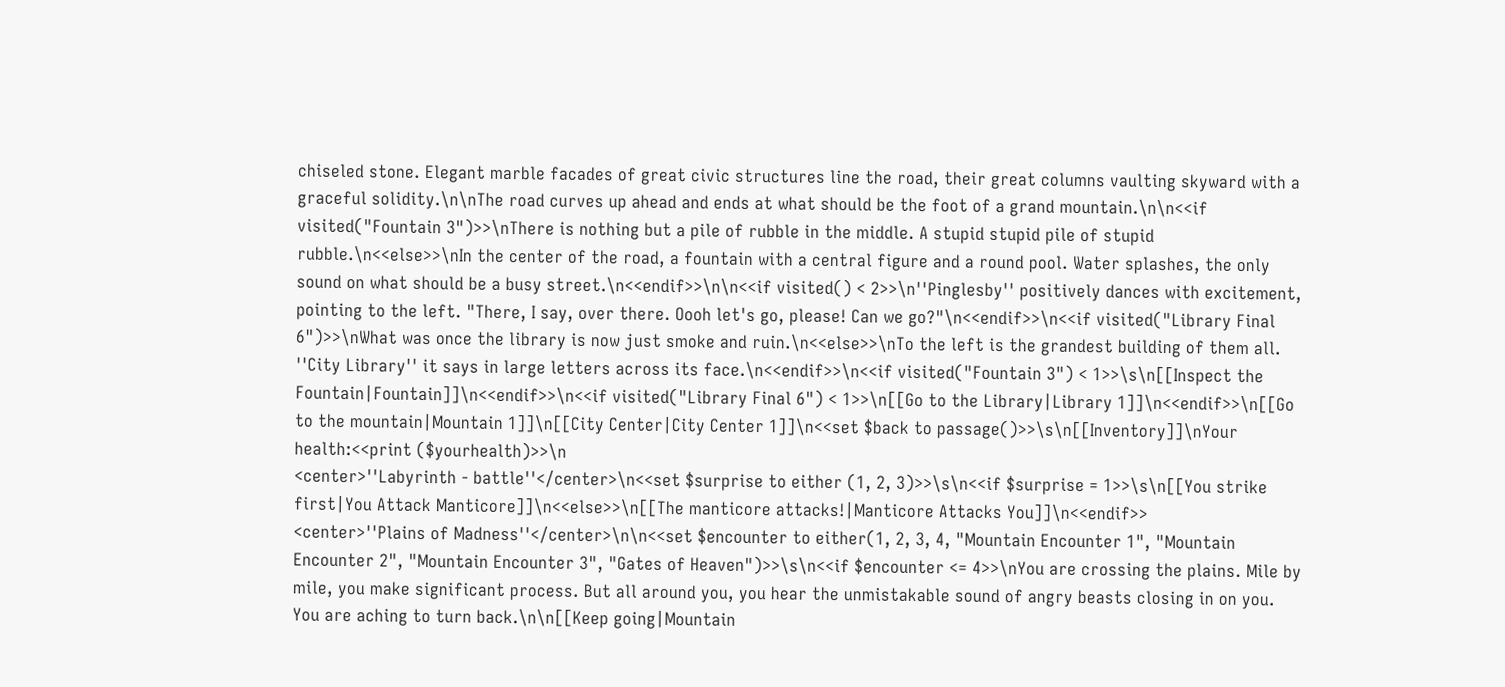chiseled stone. Elegant marble facades of great civic structures line the road, their great columns vaulting skyward with a graceful solidity.\n\nThe road curves up ahead and ends at what should be the foot of a grand mountain.\n\n<<if visited("Fountain 3")>>\nThere is nothing but a pile of rubble in the middle. A stupid stupid pile of stupid rubble.\n<<else>>\nIn the center of the road, a fountain with a central figure and a round pool. Water splashes, the only sound on what should be a busy street.\n<<endif>>\n\n<<if visited() < 2>>\n''Pinglesby'' positively dances with excitement, pointing to the left. "There, I say, over there. Oooh let's go, please! Can we go?"\n<<endif>>\n<<if visited("Library Final 6")>>\nWhat was once the library is now just smoke and ruin.\n<<else>>\nTo the left is the grandest building of them all. ''City Library'' it says in large letters across its face.\n<<endif>>\n<<if visited("Fountain 3") < 1>>\s\n[[Inspect the Fountain|Fountain]]\n<<endif>>\n<<if visited("Library Final 6") < 1>>\n[[Go to the Library|Library 1]]\n<<endif>>\n[[Go to the mountain|Mountain 1]]\n[[City Center|City Center 1]]\n<<set $back to passage()>>\s\n[[Inventory]]\nYour health:<<print ($yourhealth)>>\n
<center>''Labyrinth - battle''</center>\n<<set $surprise to either (1, 2, 3)>>\s\n<<if $surprise = 1>>\s\n[[You strike first|You Attack Manticore]]\n<<else>>\n[[The manticore attacks!|Manticore Attacks You]]\n<<endif>>
<center>''Plains of Madness''</center>\n\n<<set $encounter to either(1, 2, 3, 4, "Mountain Encounter 1", "Mountain Encounter 2", "Mountain Encounter 3", "Gates of Heaven")>>\s\n<<if $encounter <= 4>>\nYou are crossing the plains. Mile by mile, you make significant process. But all around you, you hear the unmistakable sound of angry beasts closing in on you. You are aching to turn back.\n\n[[Keep going|Mountain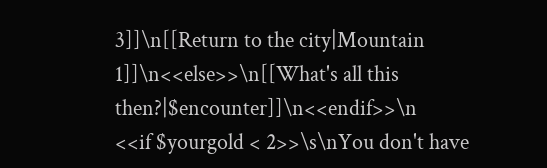3]]\n[[Return to the city|Mountain 1]]\n<<else>>\n[[What's all this then?|$encounter]]\n<<endif>>\n
<<if $yourgold < 2>>\s\nYou don't have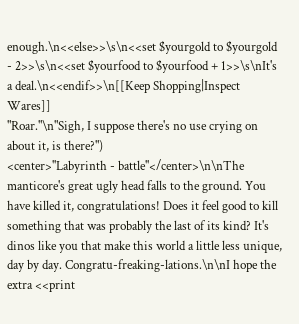enough.\n<<else>>\s\n<<set $yourgold to $yourgold - 2>>\s\n<<set $yourfood to $yourfood + 1>>\s\nIt's a deal.\n<<endif>>\n[[Keep Shopping|Inspect Wares]]
"Roar."\n"Sigh, I suppose there's no use crying on about it, is there?")
<center>''Labyrinth - battle''</center>\n\nThe manticore's great ugly head falls to the ground. You have killed it, congratulations! Does it feel good to kill something that was probably the last of its kind? It's dinos like you that make this world a little less unique, day by day. Congratu-freaking-lations.\n\nI hope the extra <<print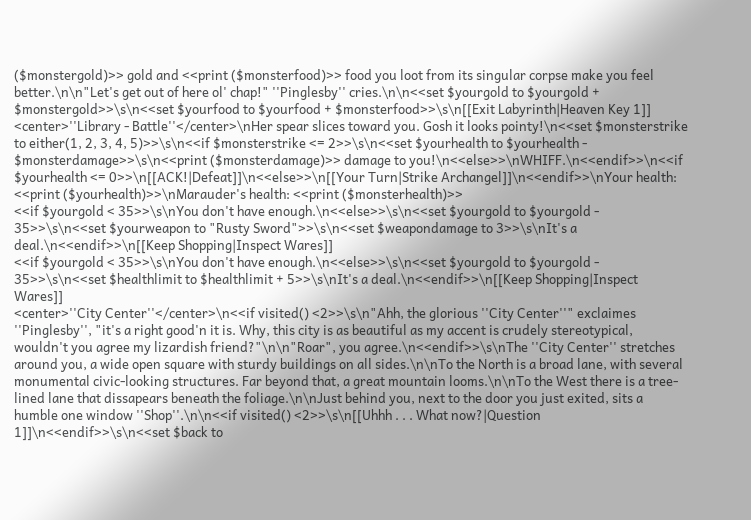($monstergold)>> gold and <<print ($monsterfood)>> food you loot from its singular corpse make you feel better.\n\n"Let's get out of here ol' chap!" ''Pinglesby'' cries.\n\n<<set $yourgold to $yourgold + $monstergold>>\s\n<<set $yourfood to $yourfood + $monsterfood>>\s\n[[Exit Labyrinth|Heaven Key 1]]
<center>''Library - Battle''</center>\nHer spear slices toward you. Gosh it looks pointy!\n<<set $monsterstrike to either(1, 2, 3, 4, 5)>>\s\n<<if $monsterstrike <= 2>>\s\n<<set $yourhealth to $yourhealth - $monsterdamage>>\s\n<<print ($monsterdamage)>> damage to you!\n<<else>>\nWHIFF.\n<<endif>>\n<<if $yourhealth <= 0>>\n[[ACK!|Defeat]]\n<<else>>\n[[Your Turn|Strike Archangel]]\n<<endif>>\nYour health: <<print ($yourhealth)>>\nMarauder's health: <<print ($monsterhealth)>>
<<if $yourgold < 35>>\s\nYou don't have enough.\n<<else>>\s\n<<set $yourgold to $yourgold - 35>>\s\n<<set $yourweapon to "Rusty Sword">>\s\n<<set $weapondamage to 3>>\s\nIt's a deal.\n<<endif>>\n[[Keep Shopping|Inspect Wares]]
<<if $yourgold < 35>>\s\nYou don't have enough.\n<<else>>\s\n<<set $yourgold to $yourgold - 35>>\s\n<<set $healthlimit to $healthlimit + 5>>\s\nIt's a deal.\n<<endif>>\n[[Keep Shopping|Inspect Wares]]
<center>''City Center''</center>\n<<if visited() <2>>\s\n"Ahh, the glorious ''City Center''" exclaimes ''Pinglesby'', "it's a right good'n it is. Why, this city is as beautiful as my accent is crudely stereotypical, wouldn't you agree my lizardish friend?"\n\n"Roar", you agree.\n<<endif>>\s\nThe ''City Center'' stretches around you, a wide open square with sturdy buildings on all sides.\n\nTo the North is a broad lane, with several monumental civic-looking structures. Far beyond that, a great mountain looms.\n\nTo the West there is a tree-lined lane that dissapears beneath the foliage.\n\nJust behind you, next to the door you just exited, sits a humble one window ''Shop''.\n\n<<if visited() <2>>\s\n[[Uhhh . . . What now?|Question 1]]\n<<endif>>\s\n<<set $back to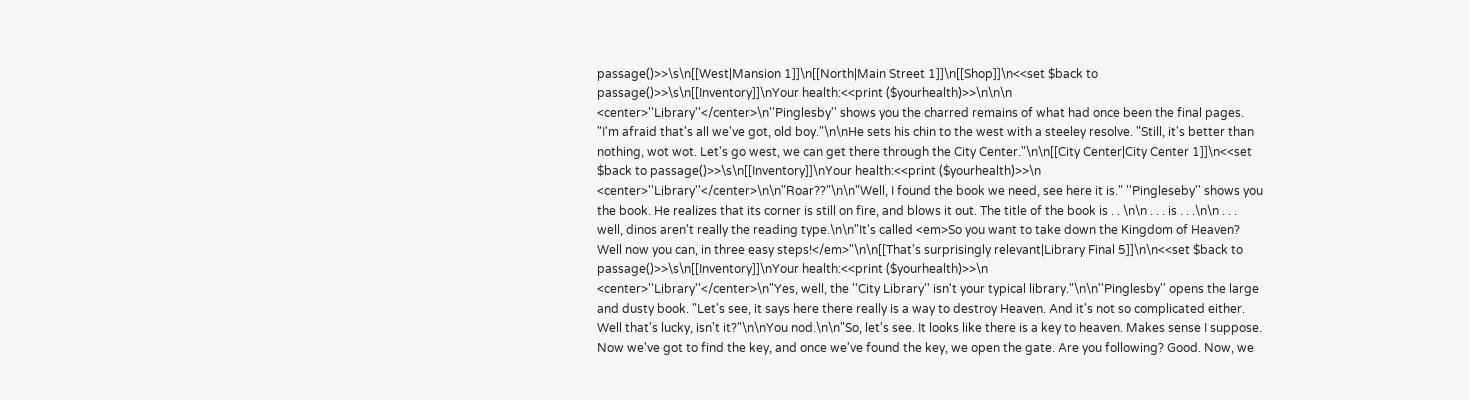passage()>>\s\n[[West|Mansion 1]]\n[[North|Main Street 1]]\n[[Shop]]\n<<set $back to passage()>>\s\n[[Inventory]]\nYour health:<<print ($yourhealth)>>\n\n\n
<center>''Library''</center>\n''Pinglesby'' shows you the charred remains of what had once been the final pages. "I'm afraid that's all we've got, old boy."\n\nHe sets his chin to the west with a steeley resolve. "Still, it's better than nothing, wot wot. Let's go west, we can get there through the City Center."\n\n[[City Center|City Center 1]]\n<<set $back to passage()>>\s\n[[Inventory]]\nYour health:<<print ($yourhealth)>>\n
<center>''Library''</center>\n\n"Roar??"\n\n"Well, I found the book we need, see here it is." ''Pingleseby'' shows you the book. He realizes that its corner is still on fire, and blows it out. The title of the book is . . \n\n . . . is . . .\n\n . . . well, dinos aren't really the reading type.\n\n"It's called <em>So you want to take down the Kingdom of Heaven? Well now you can, in three easy steps!</em>"\n\n[[That's surprisingly relevant|Library Final 5]]\n\n<<set $back to passage()>>\s\n[[Inventory]]\nYour health:<<print ($yourhealth)>>\n
<center>''Library''</center>\n"Yes, well, the ''City Library'' isn't your typical library."\n\n''Pinglesby'' opens the large and dusty book. "Let's see, it says here there really is a way to destroy Heaven. And it's not so complicated either. Well that's lucky, isn't it?"\n\nYou nod.\n\n"So, let's see. It looks like there is a key to heaven. Makes sense I suppose. Now we've got to find the key, and once we've found the key, we open the gate. Are you following? Good. Now, we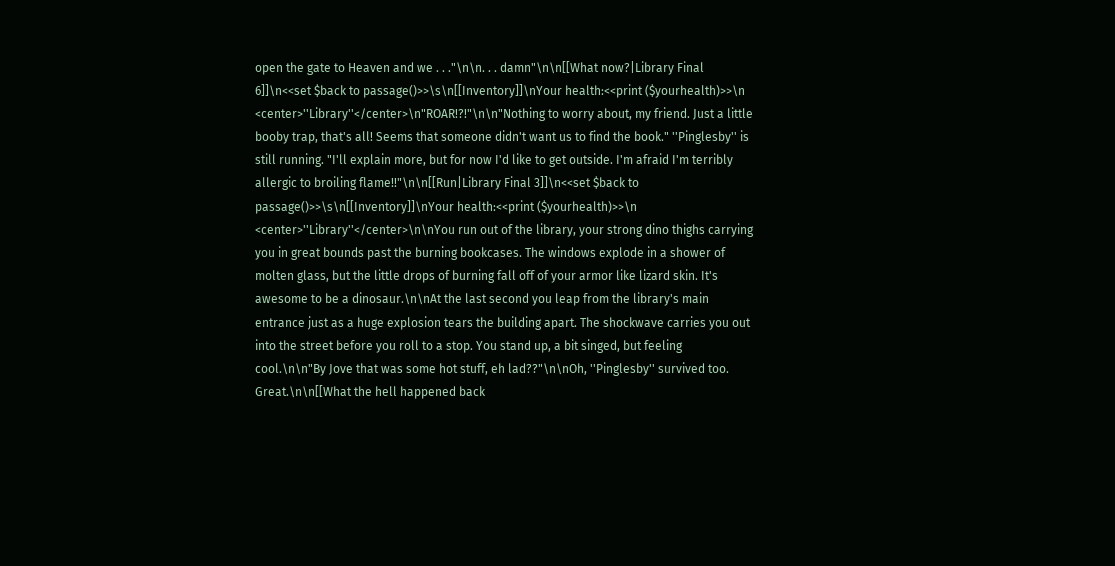open the gate to Heaven and we . . ."\n\n. . . damn"\n\n[[What now?|Library Final 6]]\n<<set $back to passage()>>\s\n[[Inventory]]\nYour health:<<print ($yourhealth)>>\n
<center>''Library''</center>\n"ROAR!?!"\n\n"Nothing to worry about, my friend. Just a little booby trap, that's all! Seems that someone didn't want us to find the book." ''Pinglesby'' is still running. "I'll explain more, but for now I'd like to get outside. I'm afraid I'm terribly allergic to broiling flame!!"\n\n[[Run|Library Final 3]]\n<<set $back to passage()>>\s\n[[Inventory]]\nYour health:<<print ($yourhealth)>>\n
<center>''Library''</center>\n\nYou run out of the library, your strong dino thighs carrying you in great bounds past the burning bookcases. The windows explode in a shower of molten glass, but the little drops of burning fall off of your armor like lizard skin. It's awesome to be a dinosaur.\n\nAt the last second you leap from the library's main entrance just as a huge explosion tears the building apart. The shockwave carries you out into the street before you roll to a stop. You stand up, a bit singed, but feeling cool.\n\n"By Jove that was some hot stuff, eh lad??"\n\nOh, ''Pinglesby'' survived too. Great.\n\n[[What the hell happened back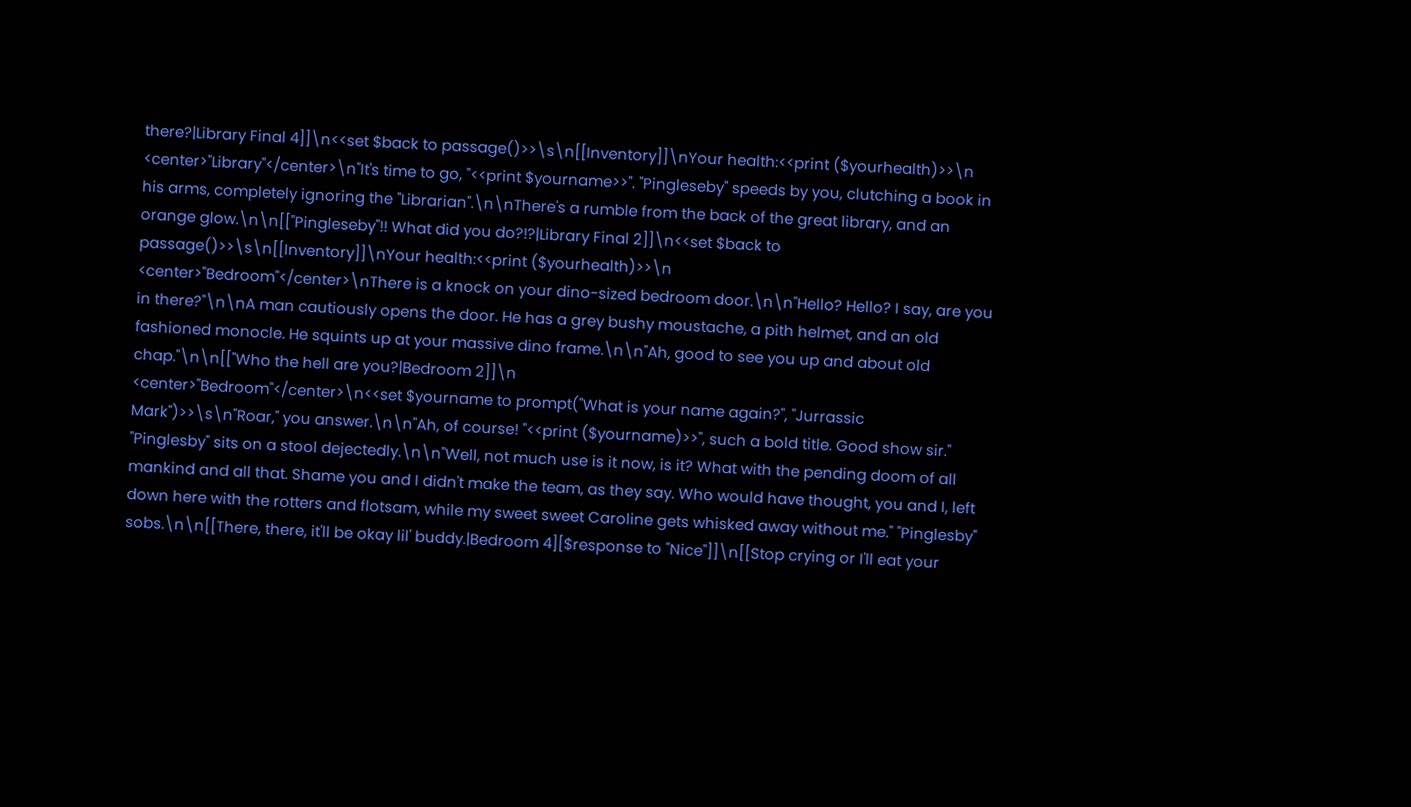there?|Library Final 4]]\n<<set $back to passage()>>\s\n[[Inventory]]\nYour health:<<print ($yourhealth)>>\n
<center>''Library''</center>\n"It's time to go, ''<<print $yourname>>''. ''Pingleseby'' speeds by you, clutching a book in his arms, completely ignoring the ''Librarian''.\n\nThere's a rumble from the back of the great library, and an orange glow.\n\n[[''Pingleseby''!! What did you do?!?|Library Final 2]]\n<<set $back to passage()>>\s\n[[Inventory]]\nYour health:<<print ($yourhealth)>>\n
<center>''Bedroom''</center>\nThere is a knock on your dino-sized bedroom door.\n\n"Hello? Hello? I say, are you in there?"\n\nA man cautiously opens the door. He has a grey bushy moustache, a pith helmet, and an old fashioned monocle. He squints up at your massive dino frame.\n\n"Ah, good to see you up and about old chap."\n\n[["Who the hell are you?|Bedroom 2]]\n
<center>''Bedroom''</center>\n<<set $yourname to prompt("What is your name again?", "Jurrassic Mark")>>\s\n"Roar," you answer.\n\n"Ah, of course! ''<<print ($yourname)>>'', such a bold title. Good show sir." ''Pinglesby'' sits on a stool dejectedly.\n\n"Well, not much use is it now, is it? What with the pending doom of all mankind and all that. Shame you and I didn't make the team, as they say. Who would have thought, you and I, left down here with the rotters and flotsam, while my sweet sweet Caroline gets whisked away without me." ''Pinglesby'' sobs.\n\n[[There, there, it'll be okay lil' buddy.|Bedroom 4][$response to "Nice"]]\n[[Stop crying or I'll eat your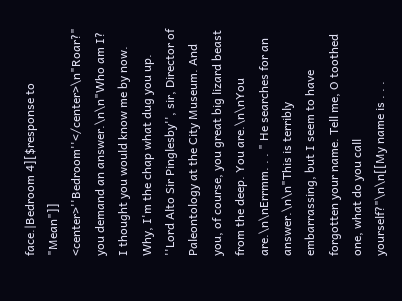face.|Bedroom 4][$response to "Mean"]]
<center>''Bedroom''</center>\n"Roar?" you demand an answer.\n\n"Who am I? I thought you would know me by now. Why, I'm the chap what dug you up. ''Lord Alto Sir Pinglesby'', sir, Director of Paleontology at the City Museum. And you, of course, you great big lizard beast from the deep. You are.\n\nYou are.\n\nErrmm. . . " He searches for an answer.\n\n"This is terribly embarrassing, but I seem to have forgotten your name. Tell me, O toothed one, what do you call yourself?"\n\n[[My name is . . .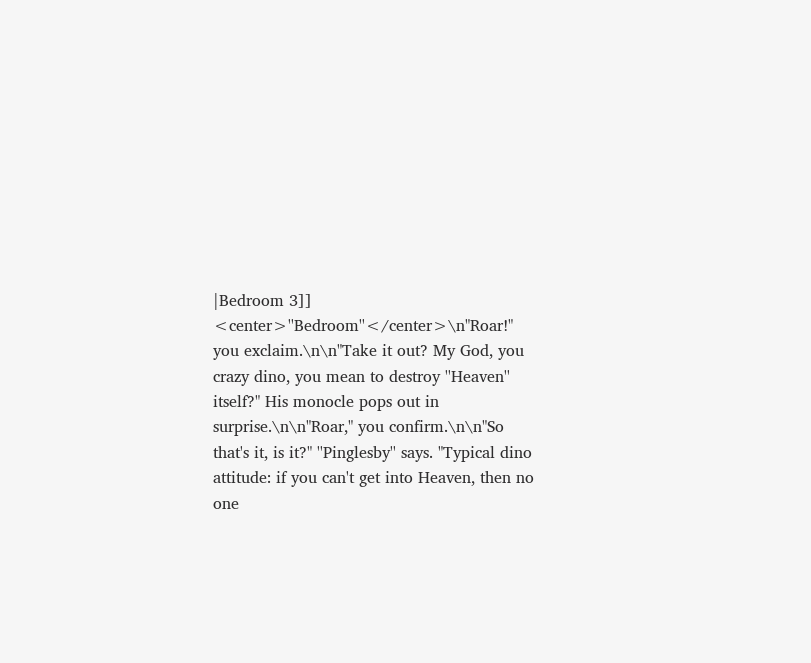|Bedroom 3]]
<center>''Bedroom''</center>\n"Roar!" you exclaim.\n\n"Take it out? My God, you crazy dino, you mean to destroy ''Heaven'' itself?" His monocle pops out in surprise.\n\n"Roar," you confirm.\n\n"So that's it, is it?" ''Pinglesby'' says. "Typical dino attitude: if you can't get into Heaven, then no one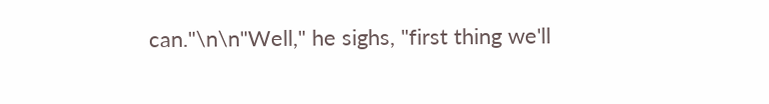can."\n\n"Well," he sighs, "first thing we'll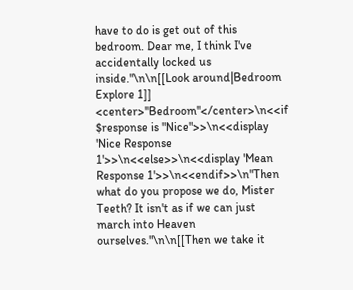have to do is get out of this bedroom. Dear me, I think I've accidentally locked us inside."\n\n[[Look around|Bedroom Explore 1]]
<center>''Bedroom''</center>\n<<if $response is "Nice">>\n<<display 'Nice Response 1'>>\n<<else>>\n<<display 'Mean Response 1'>>\n<<endif>>\n"Then what do you propose we do, Mister Teeth? It isn't as if we can just march into Heaven ourselves."\n\n[[Then we take it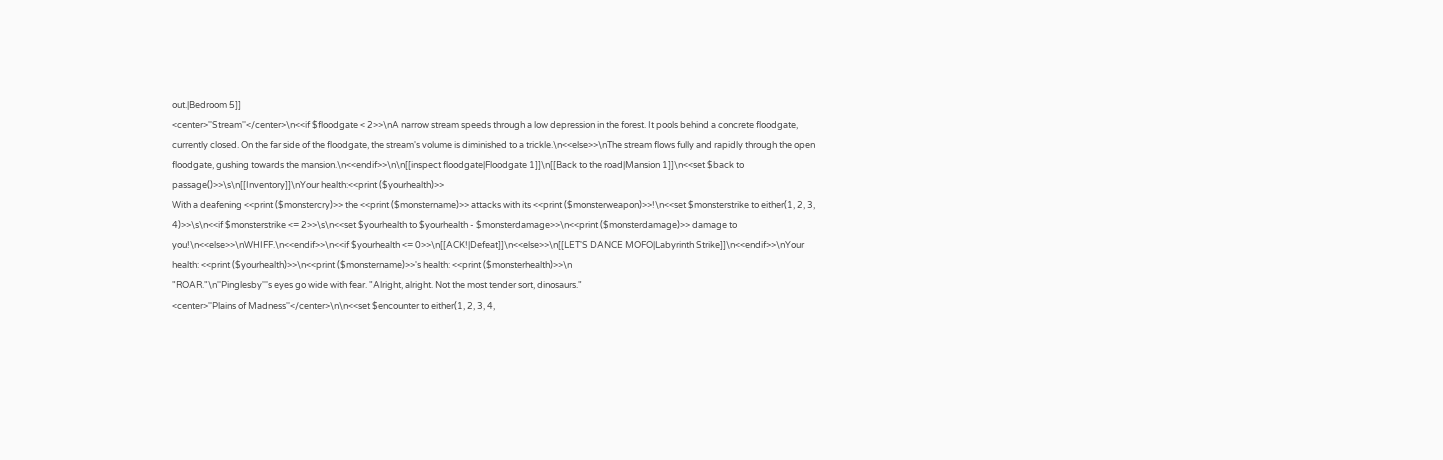out.|Bedroom 5]]
<center>''Stream''</center>\n<<if $floodgate < 2>>\nA narrow stream speeds through a low depression in the forest. It pools behind a concrete floodgate, currently closed. On the far side of the floodgate, the stream's volume is diminished to a trickle.\n<<else>>\nThe stream flows fully and rapidly through the open floodgate, gushing towards the mansion.\n<<endif>>\n\n[[inspect floodgate|Floodgate 1]]\n[[Back to the road|Mansion 1]]\n<<set $back to passage()>>\s\n[[Inventory]]\nYour health:<<print ($yourhealth)>>
With a deafening <<print ($monstercry)>> the <<print ($monstername)>> attacks with its <<print ($monsterweapon)>>!\n<<set $monsterstrike to either(1, 2, 3, 4)>>\s\n<<if $monsterstrike <= 2>>\s\n<<set $yourhealth to $yourhealth - $monsterdamage>>\n<<print ($monsterdamage)>> damage to you!\n<<else>>\nWHIFF.\n<<endif>>\n<<if $yourhealth <= 0>>\n[[ACK!|Defeat]]\n<<else>>\n[[LET'S DANCE MOFO|Labyrinth Strike]]\n<<endif>>\nYour health: <<print ($yourhealth)>>\n<<print ($monstername)>>'s health: <<print ($monsterhealth)>>\n
"ROAR."\n''Pinglesby'''s eyes go wide with fear. "Alright, alright. Not the most tender sort, dinosaurs."
<center>''Plains of Madness''</center>\n\n<<set $encounter to either(1, 2, 3, 4,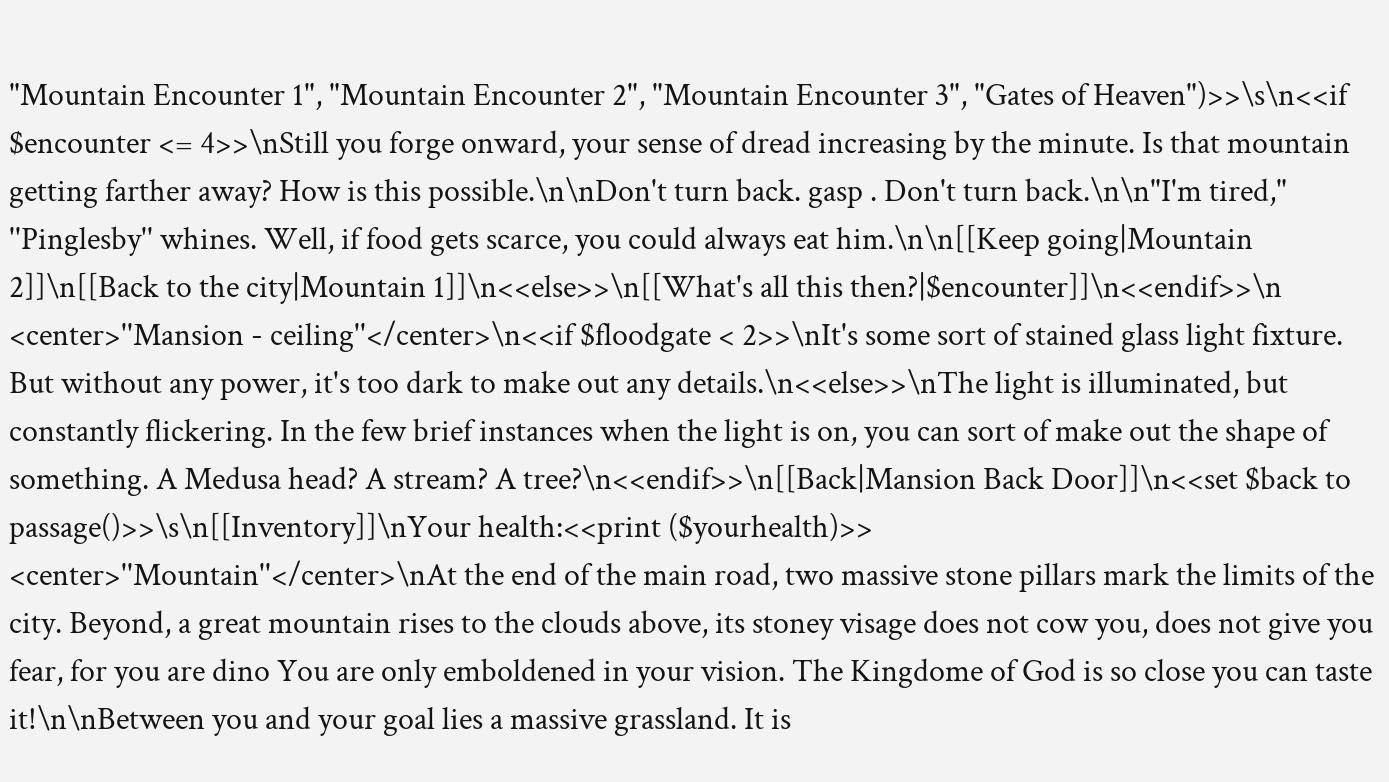"Mountain Encounter 1", "Mountain Encounter 2", "Mountain Encounter 3", "Gates of Heaven")>>\s\n<<if $encounter <= 4>>\nStill you forge onward, your sense of dread increasing by the minute. Is that mountain getting farther away? How is this possible.\n\nDon't turn back. gasp . Don't turn back.\n\n"I'm tired," ''Pinglesby'' whines. Well, if food gets scarce, you could always eat him.\n\n[[Keep going|Mountain 2]]\n[[Back to the city|Mountain 1]]\n<<else>>\n[[What's all this then?|$encounter]]\n<<endif>>\n
<center>''Mansion - ceiling''</center>\n<<if $floodgate < 2>>\nIt's some sort of stained glass light fixture. But without any power, it's too dark to make out any details.\n<<else>>\nThe light is illuminated, but constantly flickering. In the few brief instances when the light is on, you can sort of make out the shape of something. A Medusa head? A stream? A tree?\n<<endif>>\n[[Back|Mansion Back Door]]\n<<set $back to passage()>>\s\n[[Inventory]]\nYour health:<<print ($yourhealth)>>
<center>''Mountain''</center>\nAt the end of the main road, two massive stone pillars mark the limits of the city. Beyond, a great mountain rises to the clouds above, its stoney visage does not cow you, does not give you fear, for you are dino You are only emboldened in your vision. The Kingdome of God is so close you can taste it!\n\nBetween you and your goal lies a massive grassland. It is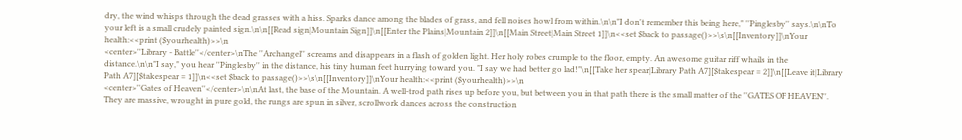dry, the wind whisps through the dead grasses with a hiss. Sparks dance among the blades of grass, and fell noises howl from within.\n\n"I don't remember this being here," ''Pinglesby'' says.\n\nTo your left is a small crudely painted sign.\n\n[[Read sign|Mountain Sign]]\n[[Enter the Plains|Mountain 2]]\n[[Main Street|Main Street 1]]\n<<set $back to passage()>>\s\n[[Inventory]]\nYour health:<<print ($yourhealth)>>\n
<center>''Library - Battle''</center>\nThe ''Archangel'' screams and disappears in a flash of golden light. Her holy robes crumple to the floor, empty. An awesome guitar riff whails in the distance.\n\n"I say," you hear ''Pinglesby'' in the distance, his tiny human feet hurrying toward you. "I say we had better go lad!"\n[[Take her spear|Library Path A7][$takespear = 2]]\n[[Leave it|Library Path A7][$takespear = 1]]\n<<set $back to passage()>>\s\n[[Inventory]]\nYour health:<<print ($yourhealth)>>\n
<center>''Gates of Heaven''</center>\n\nAt last, the base of the Mountain. A well-trod path rises up before you, but between you in that path there is the small matter of the ''GATES OF HEAVEN''. They are massive, wrought in pure gold, the rungs are spun in silver, scrollwork dances across the construction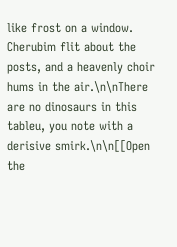like frost on a window. Cherubim flit about the posts, and a heavenly choir hums in the air.\n\nThere are no dinosaurs in this tableu, you note with a derisive smirk.\n\n[[Open the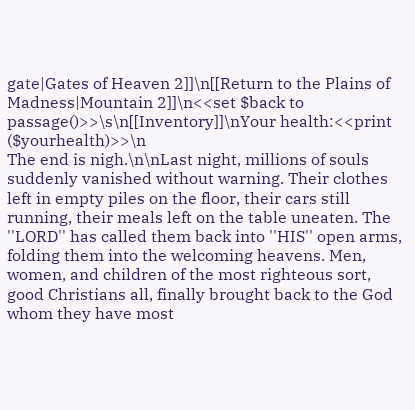gate|Gates of Heaven 2]]\n[[Return to the Plains of Madness|Mountain 2]]\n<<set $back to passage()>>\s\n[[Inventory]]\nYour health:<<print ($yourhealth)>>\n
The end is nigh.\n\nLast night, millions of souls suddenly vanished without warning. Their clothes left in empty piles on the floor, their cars still running, their meals left on the table uneaten. The ''LORD'' has called them back into ''HIS'' open arms, folding them into the welcoming heavens. Men, women, and children of the most righteous sort, good Christians all, finally brought back to the God whom they have most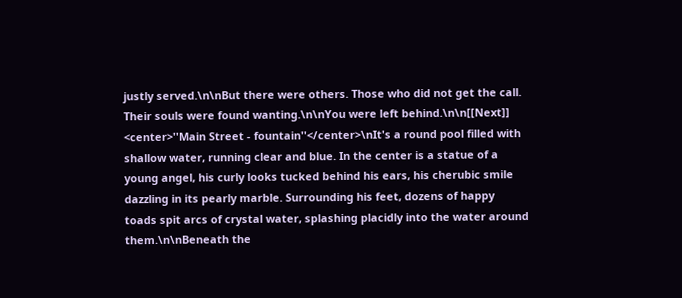justly served.\n\nBut there were others. Those who did not get the call. Their souls were found wanting.\n\nYou were left behind.\n\n[[Next]]
<center>''Main Street - fountain''</center>\nIt's a round pool filled with shallow water, running clear and blue. In the center is a statue of a young angel, his curly looks tucked behind his ears, his cherubic smile dazzling in its pearly marble. Surrounding his feet, dozens of happy toads spit arcs of crystal water, splashing placidly into the water around them.\n\nBeneath the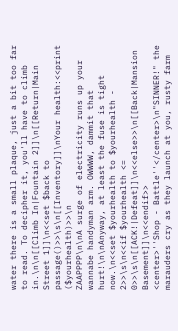water there is a small plaque, just a bit too far to read. To decipher it, you'll have to climb in.\n\n[[Climb In|Fountain 2]]\n[[Return|Main Street 1]]\n<<set $back to passage()>>\s\n[[Inventory]]\nYour health:<<print ($yourhealth)>>\n
ZAAPPPP\n\nA surge of electricity runs up your wannabe handyman arm. OWWWW, dammit that hurt!\n\nAnyway, at least the fuse is tight now.\n<<set $yourhealth to $yourhealth - 2>>\s\n<<if $yourhealth <= 0>>\s\n[[ACK!|Defeat]]\n<<else>>\n[[Back|Mansion Basement]]\n<<endif>>
<center>''Shop - Battle''</center>\n"SINNER!" the marauders cry as they launch at you, rusty farm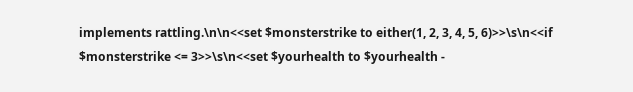implements rattling.\n\n<<set $monsterstrike to either(1, 2, 3, 4, 5, 6)>>\s\n<<if $monsterstrike <= 3>>\s\n<<set $yourhealth to $yourhealth -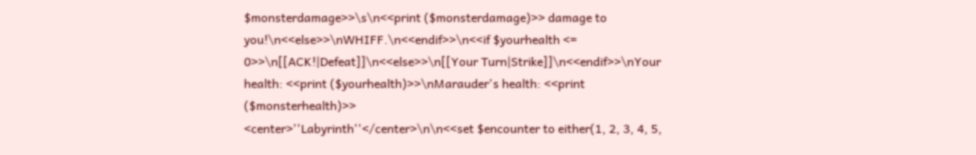$monsterdamage>>\s\n<<print ($monsterdamage)>> damage to you!\n<<else>>\nWHIFF.\n<<endif>>\n<<if $yourhealth <= 0>>\n[[ACK!|Defeat]]\n<<else>>\n[[Your Turn|Strike]]\n<<endif>>\nYour health: <<print ($yourhealth)>>\nMarauder's health: <<print ($monsterhealth)>>
<center>''Labyrinth''</center>\n\n<<set $encounter to either(1, 2, 3, 4, 5,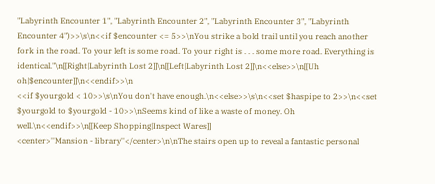"Labyrinth Encounter 1", "Labyrinth Encounter 2", "Labyrinth Encounter 3", "Labyrinth Encounter 4")>>\s\n<<if $encounter <= 5>>\nYou strike a bold trail until you reach another fork in the road. To your left is some road. To your right is . . . some more road. Everything is identical."\n[[Right|Labyrinth Lost 2]]\n[[Left|Labyrinth Lost 2]]\n<<else>>\n[[Uh oh|$encounter]]\n<<endif>>\n
<<if $yourgold < 10>>\s\nYou don't have enough.\n<<else>>\s\n<<set $haspipe to 2>>\n<<set $yourgold to $yourgold - 10>>\nSeems kind of like a waste of money. Oh well.\n<<endif>>\n[[Keep Shopping|Inspect Wares]]
<center>''Mansion - library''</center>\n\nThe stairs open up to reveal a fantastic personal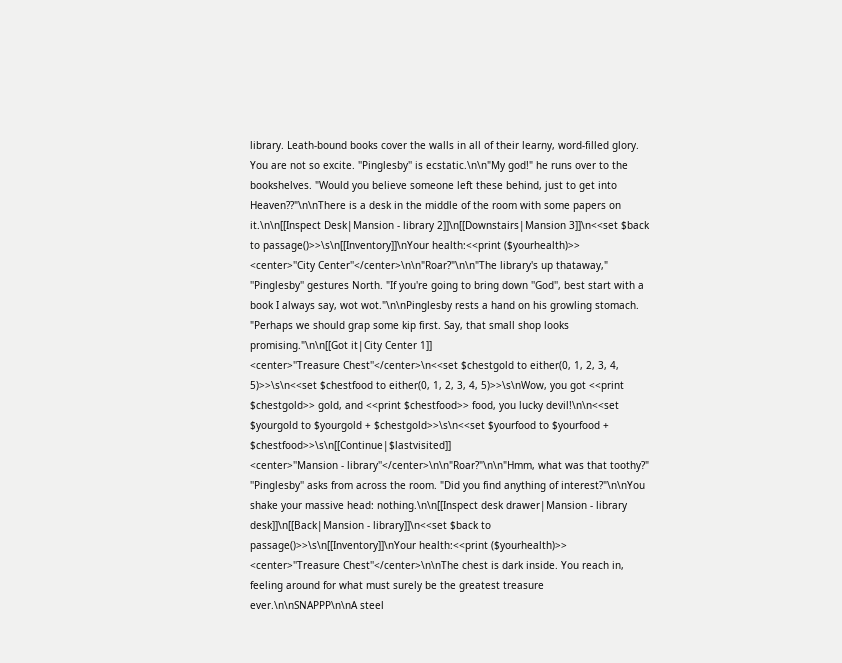library. Leath-bound books cover the walls in all of their learny, word-filled glory. You are not so excite. ''Pinglesby'' is ecstatic.\n\n"My god!" he runs over to the bookshelves. "Would you believe someone left these behind, just to get into Heaven??"\n\nThere is a desk in the middle of the room with some papers on it.\n\n[[Inspect Desk|Mansion - library 2]]\n[[Downstairs|Mansion 3]]\n<<set $back to passage()>>\s\n[[Inventory]]\nYour health:<<print ($yourhealth)>>
<center>''City Center''</center>\n\n"Roar?"\n\n"The library's up thataway," ''Pinglesby'' gestures North. "If you're going to bring down ''God'', best start with a book I always say, wot wot."\n\nPinglesby rests a hand on his growling stomach. "Perhaps we should grap some kip first. Say, that small shop looks promising."\n\n[[Got it|City Center 1]]
<center>''Treasure Chest''</center>\n<<set $chestgold to either(0, 1, 2, 3, 4, 5)>>\s\n<<set $chestfood to either(0, 1, 2, 3, 4, 5)>>\s\nWow, you got <<print $chestgold>> gold, and <<print $chestfood>> food, you lucky devil!\n\n<<set $yourgold to $yourgold + $chestgold>>\s\n<<set $yourfood to $yourfood + $chestfood>>\s\n[[Continue|$lastvisited]]
<center>''Mansion - library''</center>\n\n"Roar?"\n\n"Hmm, what was that toothy?" ''Pinglesby'' asks from across the room. "Did you find anything of interest?"\n\nYou shake your massive head: nothing.\n\n[[Inspect desk drawer|Mansion - library desk]]\n[[Back|Mansion - library]]\n<<set $back to passage()>>\s\n[[Inventory]]\nYour health:<<print ($yourhealth)>>
<center>''Treasure Chest''</center>\n\nThe chest is dark inside. You reach in, feeling around for what must surely be the greatest treasure ever.\n\nSNAPPP\n\nA steel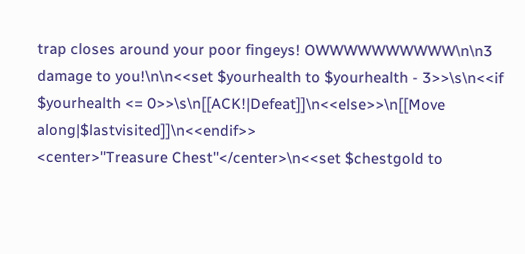trap closes around your poor fingeys! OWWWWWWWWWW\n\n3 damage to you!\n\n<<set $yourhealth to $yourhealth - 3>>\s\n<<if $yourhealth <= 0>>\s\n[[ACK!|Defeat]]\n<<else>>\n[[Move along|$lastvisited]]\n<<endif>>
<center>''Treasure Chest''</center>\n<<set $chestgold to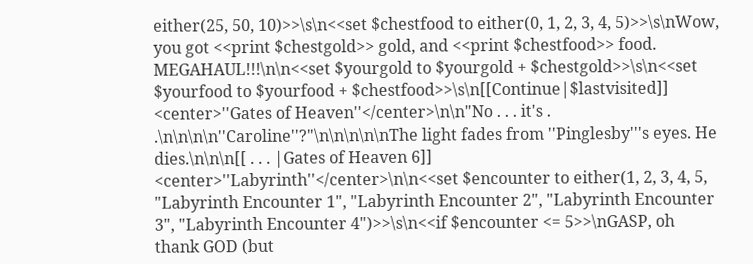either(25, 50, 10)>>\s\n<<set $chestfood to either(0, 1, 2, 3, 4, 5)>>\s\nWow, you got <<print $chestgold>> gold, and <<print $chestfood>> food. MEGAHAUL!!!\n\n<<set $yourgold to $yourgold + $chestgold>>\s\n<<set $yourfood to $yourfood + $chestfood>>\s\n[[Continue|$lastvisited]]
<center>''Gates of Heaven''</center>\n\n"No . . . it's . .\n\n\n\n''Caroline''?"\n\n\n\n\nThe light fades from ''Pinglesby'''s eyes. He dies.\n\n\n[[ . . . |Gates of Heaven 6]]
<center>''Labyrinth''</center>\n\n<<set $encounter to either(1, 2, 3, 4, 5, "Labyrinth Encounter 1", "Labyrinth Encounter 2", "Labyrinth Encounter 3", "Labyrinth Encounter 4")>>\s\n<<if $encounter <= 5>>\nGASP, oh thank GOD (but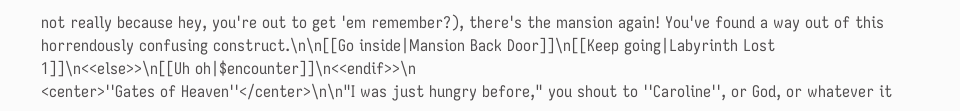not really because hey, you're out to get 'em remember?), there's the mansion again! You've found a way out of this horrendously confusing construct.\n\n[[Go inside|Mansion Back Door]]\n[[Keep going|Labyrinth Lost 1]]\n<<else>>\n[[Uh oh|$encounter]]\n<<endif>>\n
<center>''Gates of Heaven''</center>\n\n"I was just hungry before," you shout to ''Caroline'', or God, or whatever it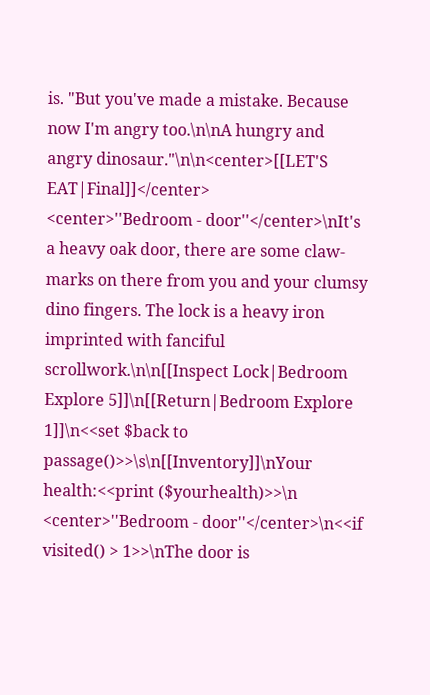is. "But you've made a mistake. Because now I'm angry too.\n\nA hungry and angry dinosaur."\n\n<center>[[LET'S EAT|Final]]</center>
<center>''Bedroom - door''</center>\nIt's a heavy oak door, there are some claw-marks on there from you and your clumsy dino fingers. The lock is a heavy iron imprinted with fanciful scrollwork.\n\n[[Inspect Lock|Bedroom Explore 5]]\n[[Return|Bedroom Explore 1]]\n<<set $back to passage()>>\s\n[[Inventory]]\nYour health:<<print ($yourhealth)>>\n
<center>''Bedroom - door''</center>\n<<if visited() > 1>>\nThe door is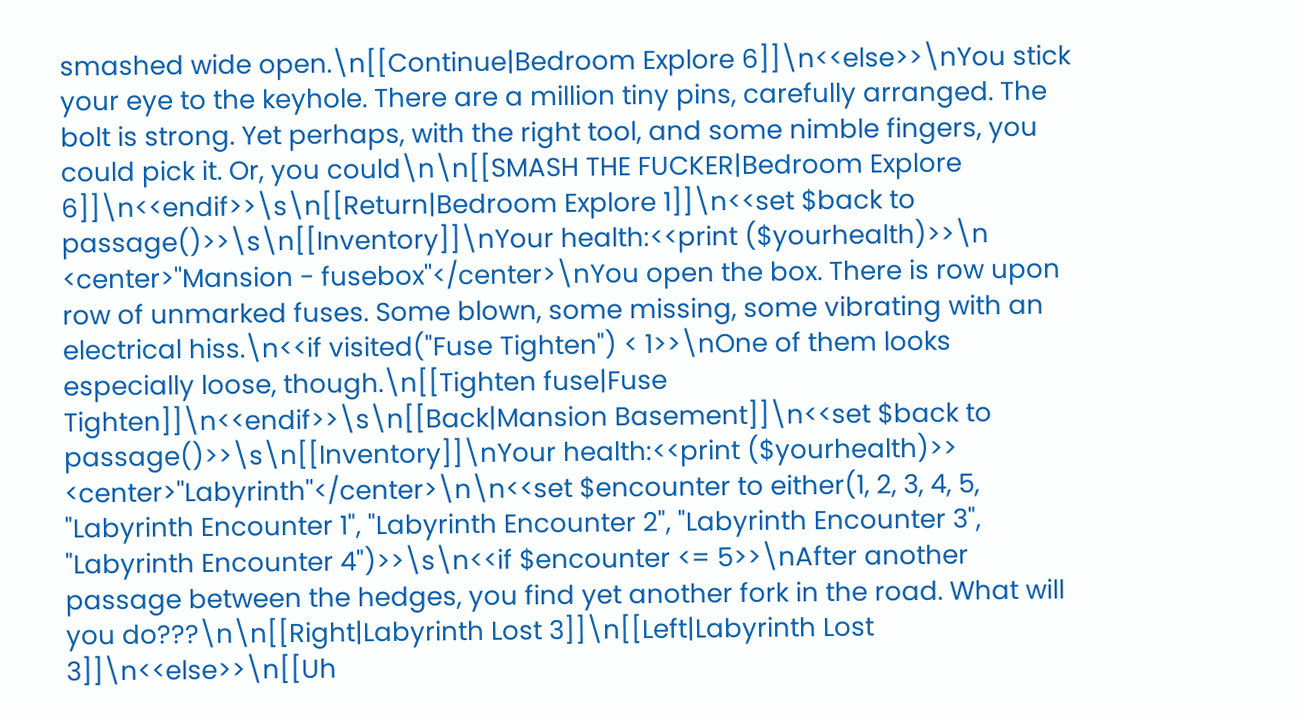smashed wide open.\n[[Continue|Bedroom Explore 6]]\n<<else>>\nYou stick your eye to the keyhole. There are a million tiny pins, carefully arranged. The bolt is strong. Yet perhaps, with the right tool, and some nimble fingers, you could pick it. Or, you could\n\n[[SMASH THE FUCKER|Bedroom Explore 6]]\n<<endif>>\s\n[[Return|Bedroom Explore 1]]\n<<set $back to passage()>>\s\n[[Inventory]]\nYour health:<<print ($yourhealth)>>\n
<center>''Mansion - fusebox''</center>\nYou open the box. There is row upon row of unmarked fuses. Some blown, some missing, some vibrating with an electrical hiss.\n<<if visited("Fuse Tighten") < 1>>\nOne of them looks especially loose, though.\n[[Tighten fuse|Fuse Tighten]]\n<<endif>>\s\n[[Back|Mansion Basement]]\n<<set $back to passage()>>\s\n[[Inventory]]\nYour health:<<print ($yourhealth)>>
<center>''Labyrinth''</center>\n\n<<set $encounter to either(1, 2, 3, 4, 5, "Labyrinth Encounter 1", "Labyrinth Encounter 2", "Labyrinth Encounter 3", "Labyrinth Encounter 4")>>\s\n<<if $encounter <= 5>>\nAfter another passage between the hedges, you find yet another fork in the road. What will you do???\n\n[[Right|Labyrinth Lost 3]]\n[[Left|Labyrinth Lost 3]]\n<<else>>\n[[Uh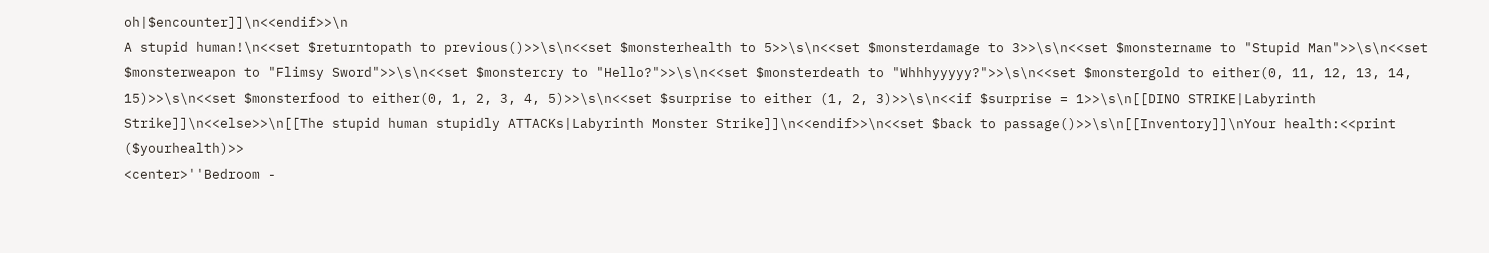oh|$encounter]]\n<<endif>>\n
A stupid human!\n<<set $returntopath to previous()>>\s\n<<set $monsterhealth to 5>>\s\n<<set $monsterdamage to 3>>\s\n<<set $monstername to "Stupid Man">>\s\n<<set $monsterweapon to "Flimsy Sword">>\s\n<<set $monstercry to "Hello?">>\s\n<<set $monsterdeath to "Whhhyyyyy?">>\s\n<<set $monstergold to either(0, 11, 12, 13, 14, 15)>>\s\n<<set $monsterfood to either(0, 1, 2, 3, 4, 5)>>\s\n<<set $surprise to either (1, 2, 3)>>\s\n<<if $surprise = 1>>\s\n[[DINO STRIKE|Labyrinth Strike]]\n<<else>>\n[[The stupid human stupidly ATTACKs|Labyrinth Monster Strike]]\n<<endif>>\n<<set $back to passage()>>\s\n[[Inventory]]\nYour health:<<print ($yourhealth)>>
<center>''Bedroom -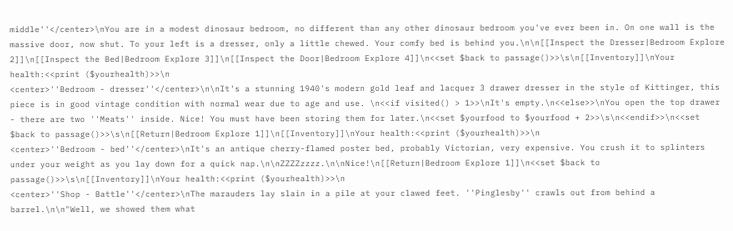middle''</center>\nYou are in a modest dinosaur bedroom, no different than any other dinosaur bedroom you've ever been in. On one wall is the massive door, now shut. To your left is a dresser, only a little chewed. Your comfy bed is behind you.\n\n[[Inspect the Dresser|Bedroom Explore 2]]\n[[Inspect the Bed|Bedroom Explore 3]]\n[[Inspect the Door|Bedroom Explore 4]]\n<<set $back to passage()>>\s\n[[Inventory]]\nYour health:<<print ($yourhealth)>>\n
<center>''Bedroom - dresser''</center>\n\nIt's a stunning 1940's modern gold leaf and lacquer 3 drawer dresser in the style of Kittinger, this piece is in good vintage condition with normal wear due to age and use. \n<<if visited() > 1>>\nIt's empty.\n<<else>>\nYou open the top drawer - there are two ''Meats'' inside. Nice! You must have been storing them for later.\n<<set $yourfood to $yourfood + 2>>\s\n<<endif>>\n<<set $back to passage()>>\s\n[[Return|Bedroom Explore 1]]\n[[Inventory]]\nYour health:<<print ($yourhealth)>>\n
<center>''Bedroom - bed''</center>\nIt's an antique cherry-flamed poster bed, probably Victorian, very expensive. You crush it to splinters under your weight as you lay down for a quick nap.\n\nZZZZzzzz.\n\nNice!\n[[Return|Bedroom Explore 1]]\n<<set $back to passage()>>\s\n[[Inventory]]\nYour health:<<print ($yourhealth)>>\n
<center>''Shop - Battle''</center>\nThe marauders lay slain in a pile at your clawed feet. ''Pinglesby'' crawls out from behind a barrel.\n\n"Well, we showed them what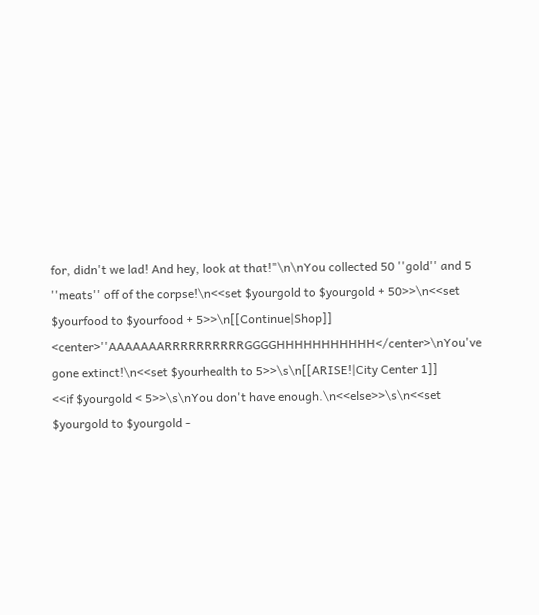for, didn't we lad! And hey, look at that!"\n\nYou collected 50 ''gold'' and 5 ''meats'' off of the corpse!\n<<set $yourgold to $yourgold + 50>>\n<<set $yourfood to $yourfood + 5>>\n[[Continue|Shop]]
<center>''AAAAAAARRRRRRRRRRGGGGHHHHHHHHHHH</center>\nYou've gone extinct!\n<<set $yourhealth to 5>>\s\n[[ARISE!|City Center 1]]
<<if $yourgold < 5>>\s\nYou don't have enough.\n<<else>>\s\n<<set $yourgold to $yourgold -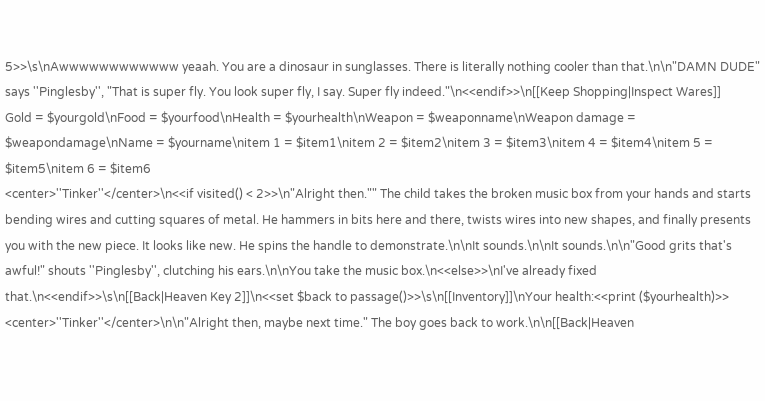5>>\s\nAwwwwwwwwwwww yeaah. You are a dinosaur in sunglasses. There is literally nothing cooler than that.\n\n"DAMN DUDE" says ''Pinglesby'', "That is super fly. You look super fly, I say. Super fly indeed."\n<<endif>>\n[[Keep Shopping|Inspect Wares]]
Gold = $yourgold\nFood = $yourfood\nHealth = $yourhealth\nWeapon = $weaponname\nWeapon damage = $weapondamage\nName = $yourname\nitem 1 = $item1\nitem 2 = $item2\nitem 3 = $item3\nitem 4 = $item4\nitem 5 = $item5\nitem 6 = $item6
<center>''Tinker''</center>\n<<if visited() < 2>>\n"Alright then."" The child takes the broken music box from your hands and starts bending wires and cutting squares of metal. He hammers in bits here and there, twists wires into new shapes, and finally presents you with the new piece. It looks like new. He spins the handle to demonstrate.\n\nIt sounds.\n\nIt sounds.\n\n"Good grits that's awful!" shouts ''Pinglesby'', clutching his ears.\n\nYou take the music box.\n<<else>>\nI've already fixed that.\n<<endif>>\s\n[[Back|Heaven Key 2]]\n<<set $back to passage()>>\s\n[[Inventory]]\nYour health:<<print ($yourhealth)>>
<center>''Tinker''</center>\n\n"Alright then, maybe next time." The boy goes back to work.\n\n[[Back|Heaven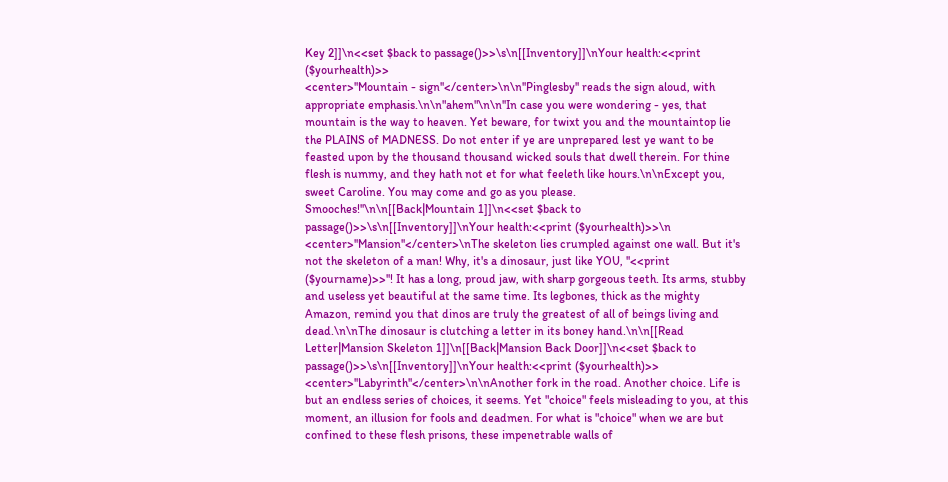Key 2]]\n<<set $back to passage()>>\s\n[[Inventory]]\nYour health:<<print ($yourhealth)>>
<center>''Mountain - sign''</center>\n\n''Pinglesby'' reads the sign aloud, with appropriate emphasis.\n\n"ahem"\n\n''In case you were wondering - yes, that mountain is the way to heaven. Yet beware, for twixt you and the mountaintop lie the PLAINS of MADNESS. Do not enter if ye are unprepared lest ye want to be feasted upon by the thousand thousand wicked souls that dwell therein. For thine flesh is nummy, and they hath not et for what feeleth like hours.\n\nExcept you, sweet Caroline. You may come and go as you please. Smooches!''\n\n[[Back|Mountain 1]]\n<<set $back to passage()>>\s\n[[Inventory]]\nYour health:<<print ($yourhealth)>>\n
<center>''Mansion''</center>\nThe skeleton lies crumpled against one wall. But it's not the skeleton of a man! Why, it's a dinosaur, just like YOU, ''<<print ($yourname)>>''! It has a long, proud jaw, with sharp gorgeous teeth. Its arms, stubby and useless yet beautiful at the same time. Its legbones, thick as the mighty Amazon, remind you that dinos are truly the greatest of all of beings living and dead.\n\nThe dinosaur is clutching a letter in its boney hand.\n\n[[Read Letter|Mansion Skeleton 1]]\n[[Back|Mansion Back Door]]\n<<set $back to passage()>>\s\n[[Inventory]]\nYour health:<<print ($yourhealth)>>
<center>''Labyrinth''</center>\n\nAnother fork in the road. Another choice. Life is but an endless series of choices, it seems. Yet "choice" feels misleading to you, at this moment, an illusion for fools and deadmen. For what is "choice" when we are but confined to these flesh prisons, these impenetrable walls of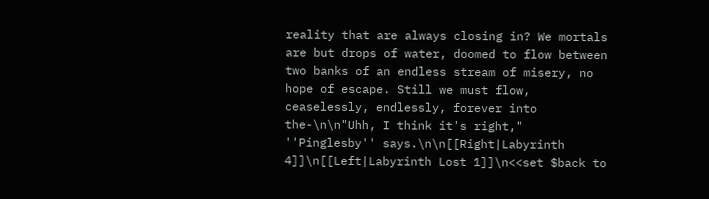reality that are always closing in? We mortals are but drops of water, doomed to flow between two banks of an endless stream of misery, no hope of escape. Still we must flow, ceaselessly, endlessly, forever into the-\n\n"Uhh, I think it's right," ''Pinglesby'' says.\n\n[[Right|Labyrinth 4]]\n[[Left|Labyrinth Lost 1]]\n<<set $back to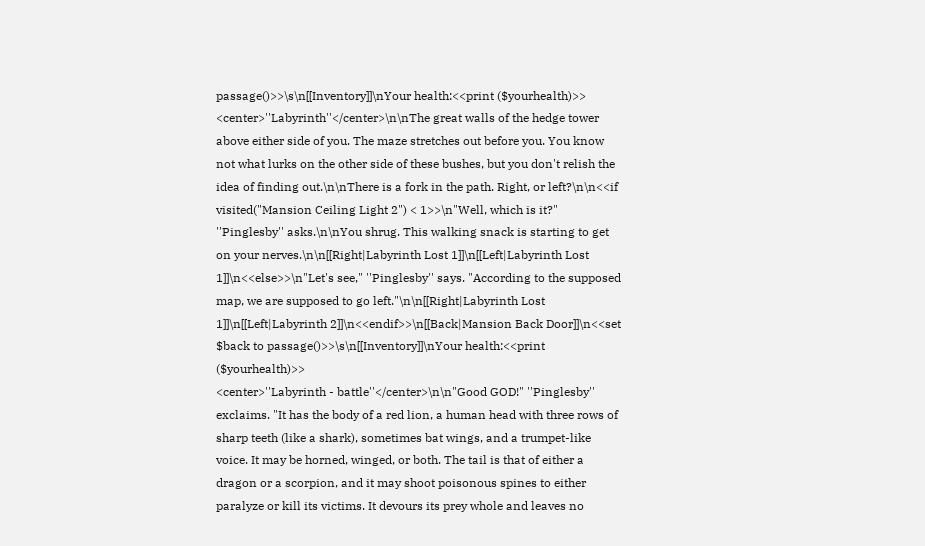passage()>>\s\n[[Inventory]]\nYour health:<<print ($yourhealth)>>
<center>''Labyrinth''</center>\n\nThe great walls of the hedge tower above either side of you. The maze stretches out before you. You know not what lurks on the other side of these bushes, but you don't relish the idea of finding out.\n\nThere is a fork in the path. Right, or left?\n\n<<if visited("Mansion Ceiling Light 2") < 1>>\n"Well, which is it?" ''Pinglesby'' asks.\n\nYou shrug. This walking snack is starting to get on your nerves.\n\n[[Right|Labyrinth Lost 1]]\n[[Left|Labyrinth Lost 1]]\n<<else>>\n"Let's see," ''Pinglesby'' says. "According to the supposed map, we are supposed to go left."\n\n[[Right|Labyrinth Lost 1]]\n[[Left|Labyrinth 2]]\n<<endif>>\n[[Back|Mansion Back Door]]\n<<set $back to passage()>>\s\n[[Inventory]]\nYour health:<<print ($yourhealth)>>
<center>''Labyrinth - battle''</center>\n\n"Good GOD!" ''Pinglesby'' exclaims. "It has the body of a red lion, a human head with three rows of sharp teeth (like a shark), sometimes bat wings, and a trumpet-like voice. It may be horned, winged, or both. The tail is that of either a dragon or a scorpion, and it may shoot poisonous spines to either paralyze or kill its victims. It devours its prey whole and leaves no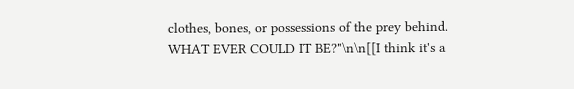clothes, bones, or possessions of the prey behind. WHAT EVER COULD IT BE?"\n\n[[I think it's a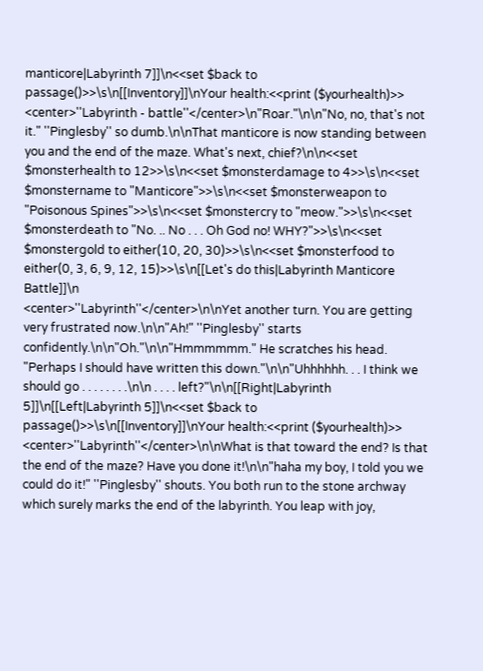manticore|Labyrinth 7]]\n<<set $back to passage()>>\s\n[[Inventory]]\nYour health:<<print ($yourhealth)>>
<center>''Labyrinth - battle''</center>\n"Roar."\n\n"No, no, that's not it." ''Pinglesby'' so dumb.\n\nThat manticore is now standing between you and the end of the maze. What's next, chief?\n\n<<set $monsterhealth to 12>>\s\n<<set $monsterdamage to 4>>\s\n<<set $monstername to "Manticore">>\s\n<<set $monsterweapon to "Poisonous Spines">>\s\n<<set $monstercry to "meow.">>\s\n<<set $monsterdeath to "No. .. No . . . Oh God no! WHY?">>\s\n<<set $monstergold to either(10, 20, 30)>>\s\n<<set $monsterfood to either(0, 3, 6, 9, 12, 15)>>\s\n[[Let's do this|Labyrinth Manticore Battle]]\n
<center>''Labyrinth''</center>\n\nYet another turn. You are getting very frustrated now.\n\n"Ah!" ''Pinglesby'' starts confidently.\n\n"Oh."\n\n"Hmmmmmm." He scratches his head. "Perhaps I should have written this down."\n\n"Uhhhhhh. . . I think we should go . . . . . . . .\n\n . . . . left?"\n\n[[Right|Labyrinth 5]]\n[[Left|Labyrinth 5]]\n<<set $back to passage()>>\s\n[[Inventory]]\nYour health:<<print ($yourhealth)>>
<center>''Labyrinth''</center>\n\nWhat is that toward the end? Is that the end of the maze? Have you done it!\n\n"haha my boy, I told you we could do it!" ''Pinglesby'' shouts. You both run to the stone archway which surely marks the end of the labyrinth. You leap with joy,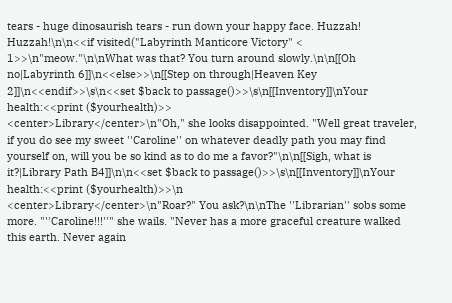tears - huge dinosaurish tears - run down your happy face. Huzzah! Huzzah!\n\n<<if visited("Labyrinth Manticore Victory" < 1>>\n"meow."\n\nWhat was that? You turn around slowly.\n\n[[Oh no|Labyrinth 6]]\n<<else>>\n[[Step on through|Heaven Key 2]]\n<<endif>>\s\n<<set $back to passage()>>\s\n[[Inventory]]\nYour health:<<print ($yourhealth)>>
<center>Library</center>\n"Oh," she looks disappointed. "Well great traveler, if you do see my sweet ''Caroline'' on whatever deadly path you may find yourself on, will you be so kind as to do me a favor?"\n\n[[Sigh, what is it?|Library Path B4]]\n\n<<set $back to passage()>>\s\n[[Inventory]]\nYour health:<<print ($yourhealth)>>\n
<center>Library</center>\n"Roar?" You ask?\n\nThe ''Librarian'' sobs some more. "''Caroline!!!''" she wails. "Never has a more graceful creature walked this earth. Never again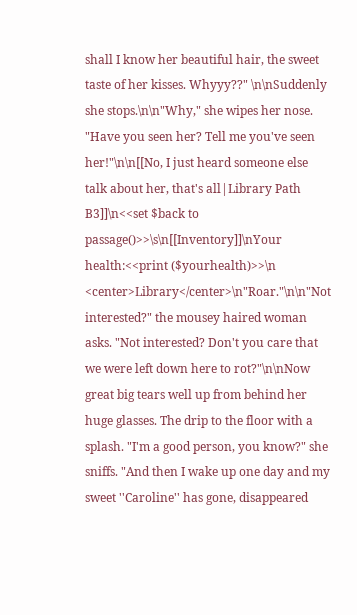shall I know her beautiful hair, the sweet taste of her kisses. Whyyy??" \n\nSuddenly she stops.\n\n"Why," she wipes her nose. "Have you seen her? Tell me you've seen her!"\n\n[[No, I just heard someone else talk about her, that's all|Library Path B3]]\n<<set $back to passage()>>\s\n[[Inventory]]\nYour health:<<print ($yourhealth)>>\n
<center>Library</center>\n"Roar."\n\n"Not interested?" the mousey haired woman asks. "Not interested? Don't you care that we were left down here to rot?"\n\nNow great big tears well up from behind her huge glasses. The drip to the floor with a splash. "I'm a good person, you know?" she sniffs. "And then I wake up one day and my sweet ''Caroline'' has gone, disappeared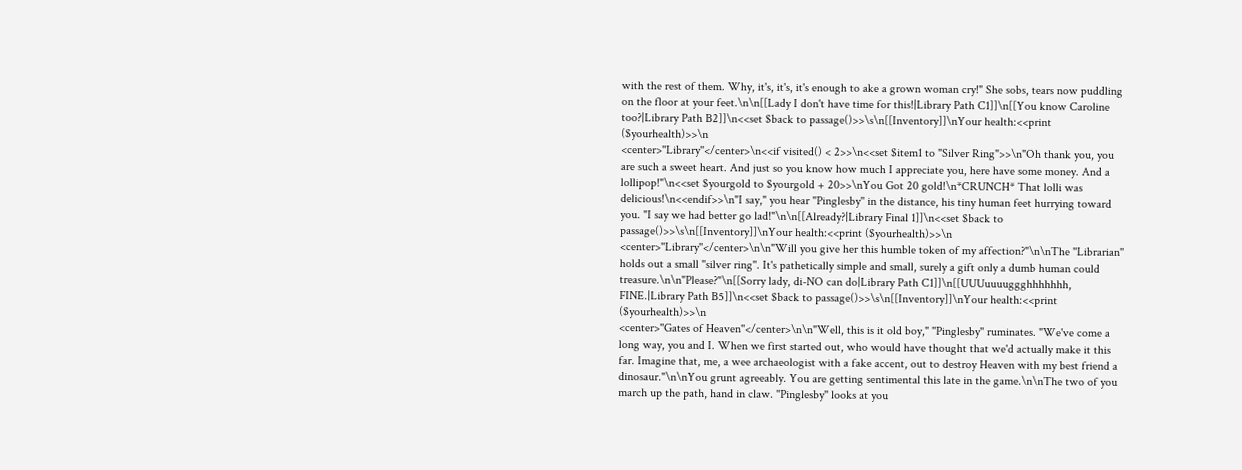with the rest of them. Why, it's, it's, it's enough to ake a grown woman cry!" She sobs, tears now puddling on the floor at your feet.\n\n[[Lady I don't have time for this!|Library Path C1]]\n[[You know Caroline too?|Library Path B2]]\n<<set $back to passage()>>\s\n[[Inventory]]\nYour health:<<print ($yourhealth)>>\n
<center>''Library''</center>\n<<if visited() < 2>>\n<<set $item1 to "Silver Ring">>\n"Oh thank you, you are such a sweet heart. And just so you know how much I appreciate you, here have some money. And a lollipop!"\n<<set $yourgold to $yourgold + 20>>\nYou Got 20 gold!\n*CRUNCH* That lolli was delicious!\n<<endif>>\n"I say," you hear ''Pinglesby'' in the distance, his tiny human feet hurrying toward you. "I say we had better go lad!"\n\n[[Already?|Library Final 1]]\n<<set $back to passage()>>\s\n[[Inventory]]\nYour health:<<print ($yourhealth)>>\n
<center>''Library''</center>\n\n"Will you give her this humble token of my affection?"\n\nThe ''Librarian'' holds out a small ''silver ring''. It's pathetically simple and small, surely a gift only a dumb human could treasure.\n\n"Please?"\n[[Sorry lady, di-NO can do|Library Path C1]]\n[[UUUuuuuggghhhhhhh, FINE.|Library Path B5]]\n<<set $back to passage()>>\s\n[[Inventory]]\nYour health:<<print ($yourhealth)>>\n
<center>''Gates of Heaven''</center>\n\n"Well, this is it old boy," ''Pinglesby'' ruminates. "We've come a long way, you and I. When we first started out, who would have thought that we'd actually make it this far. Imagine that, me, a wee archaeologist with a fake accent, out to destroy Heaven with my best friend a dinosaur."\n\nYou grunt agreeably. You are getting sentimental this late in the game.\n\nThe two of you march up the path, hand in claw. ''Pinglesby'' looks at you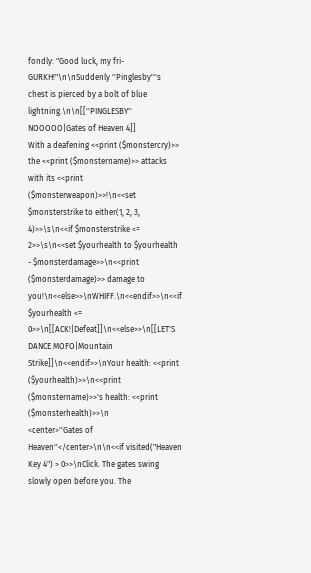fondly: "Good luck, my fri-GURKH!"\n\nSuddenly ''Pinglesby'''s chest is pierced by a bolt of blue lightning.\n\n[[''PINGLESBY'' NOOOOO|Gates of Heaven 4]]
With a deafening <<print ($monstercry)>> the <<print ($monstername)>> attacks with its <<print ($monsterweapon)>>!\n<<set $monsterstrike to either(1, 2, 3, 4)>>\s\n<<if $monsterstrike <= 2>>\s\n<<set $yourhealth to $yourhealth - $monsterdamage>>\n<<print ($monsterdamage)>> damage to you!\n<<else>>\nWHIFF.\n<<endif>>\n<<if $yourhealth <= 0>>\n[[ACK!|Defeat]]\n<<else>>\n[[LET'S DANCE MOFO|Mountain Strike]]\n<<endif>>\nYour health: <<print ($yourhealth)>>\n<<print ($monstername)>>'s health: <<print ($monsterhealth)>>\n
<center>''Gates of Heaven''</center>\n\n<<if visited("Heaven Key 4") > 0>>\nClick. The gates swing slowly open before you. The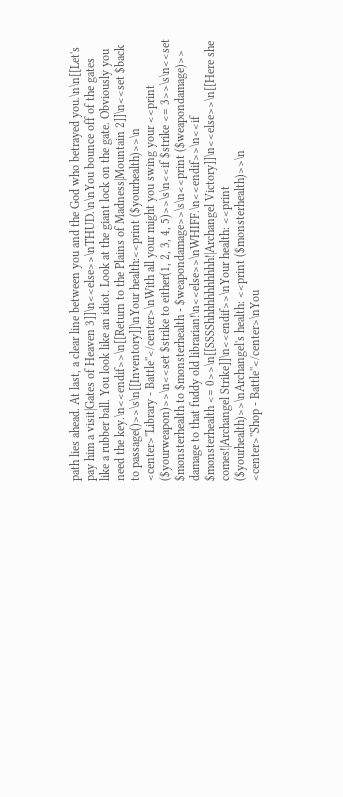path lies ahead. At last, a clear line between you and the God who betrayed you.\n\n[[Let's pay him a visit|Gates of Heaven 3]]\n<<else>>\nTHUD.\n\nYou bounce off of the gates like a rubber ball. You look like an idiot. Look at the giant lock on the gate. Obviously you need the key.\n<<endif>>\n[[Return to the Plains of Madness|Mountain 2]]\n<<set $back to passage()>>\s\n[[Inventory]]\nYour health:<<print ($yourhealth)>>\n
<center>''Library - Battle''</center>\nWith all your might you swing your <<print ($yourweapon)>>\n<<set $strike to either(1, 2, 3, 4, 5)>>\s\n<<if $strike <= 3>>\s\n<<set $monsterhealth to $monsterhealth - $weapondamage>>\s\n<<print ($weapondamage)>> damage to that fuddy old librarian!\n<<else>>\nWHIFF.\n<<endif>>\n<<if $monsterhealth <= 0>>\n[[SSSShhhhhhhhhhh!|Archangel Victory]]\n<<else>>\n[[Here she comes!|Archangel Strike]]\n<<endif>>\nYour health: <<print ($yourhealth)>>\nArchangel's health: <<print ($monsterhealth)>>\n
<center>''Shop - Battle''</center>\nYou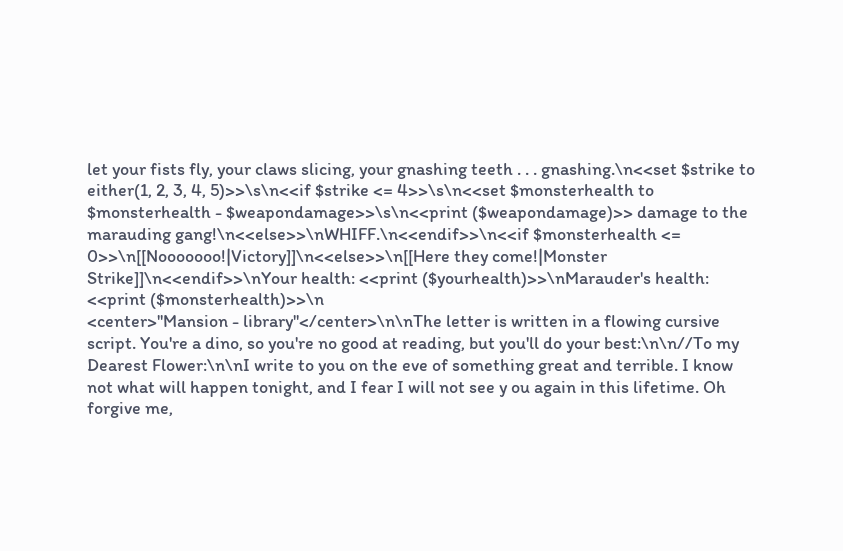let your fists fly, your claws slicing, your gnashing teeth . . . gnashing.\n<<set $strike to either(1, 2, 3, 4, 5)>>\s\n<<if $strike <= 4>>\s\n<<set $monsterhealth to $monsterhealth - $weapondamage>>\s\n<<print ($weapondamage)>> damage to the marauding gang!\n<<else>>\nWHIFF.\n<<endif>>\n<<if $monsterhealth <= 0>>\n[[Nooooooo!|Victory]]\n<<else>>\n[[Here they come!|Monster Strike]]\n<<endif>>\nYour health: <<print ($yourhealth)>>\nMarauder's health: <<print ($monsterhealth)>>\n
<center>''Mansion - library''</center>\n\nThe letter is written in a flowing cursive script. You're a dino, so you're no good at reading, but you'll do your best:\n\n//To my Dearest Flower:\n\nI write to you on the eve of something great and terrible. I know not what will happen tonight, and I fear I will not see y ou again in this lifetime. Oh forgive me,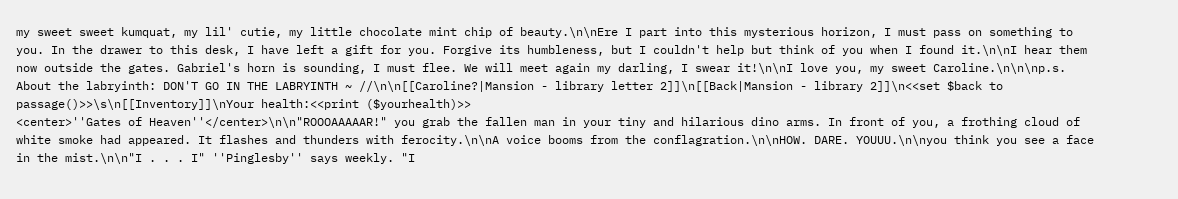my sweet sweet kumquat, my lil' cutie, my little chocolate mint chip of beauty.\n\nEre I part into this mysterious horizon, I must pass on something to you. In the drawer to this desk, I have left a gift for you. Forgive its humbleness, but I couldn't help but think of you when I found it.\n\nI hear them now outside the gates. Gabriel's horn is sounding, I must flee. We will meet again my darling, I swear it!\n\nI love you, my sweet Caroline.\n\n\np.s. About the labryinth: DON'T GO IN THE LABRYINTH ~ //\n\n[[Caroline?|Mansion - library letter 2]]\n[[Back|Mansion - library 2]]\n<<set $back to passage()>>\s\n[[Inventory]]\nYour health:<<print ($yourhealth)>>
<center>''Gates of Heaven''</center>\n\n"ROOOAAAAAR!" you grab the fallen man in your tiny and hilarious dino arms. In front of you, a frothing cloud of white smoke had appeared. It flashes and thunders with ferocity.\n\nA voice booms from the conflagration.\n\nHOW. DARE. YOUUU.\n\nyou think you see a face in the mist.\n\n"I . . . I" ''Pinglesby'' says weekly. "I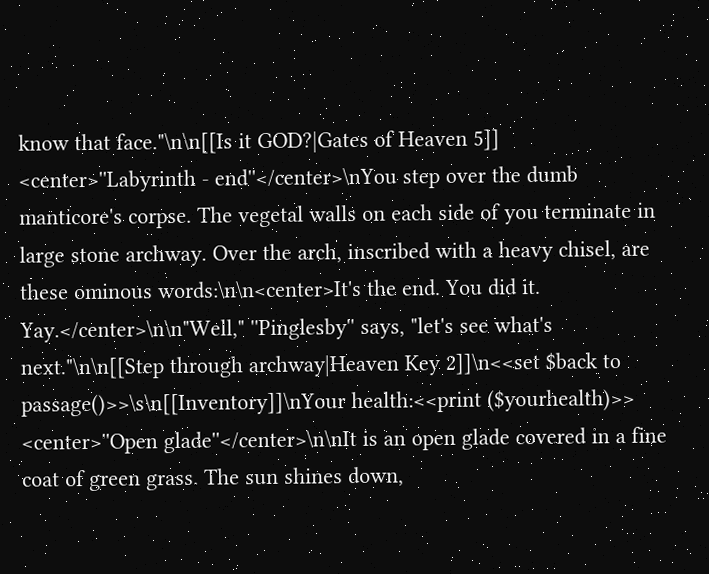know that face."\n\n[[Is it GOD?|Gates of Heaven 5]]
<center>''Labyrinth - end''</center>\nYou step over the dumb manticore's corpse. The vegetal walls on each side of you terminate in large stone archway. Over the arch, inscribed with a heavy chisel, are these ominous words:\n\n<center>It's the end. You did it. Yay.</center>\n\n"Well," ''Pinglesby'' says, "let's see what's next."\n\n[[Step through archway|Heaven Key 2]]\n<<set $back to passage()>>\s\n[[Inventory]]\nYour health:<<print ($yourhealth)>>
<center>''Open glade''</center>\n\nIt is an open glade covered in a fine coat of green grass. The sun shines down,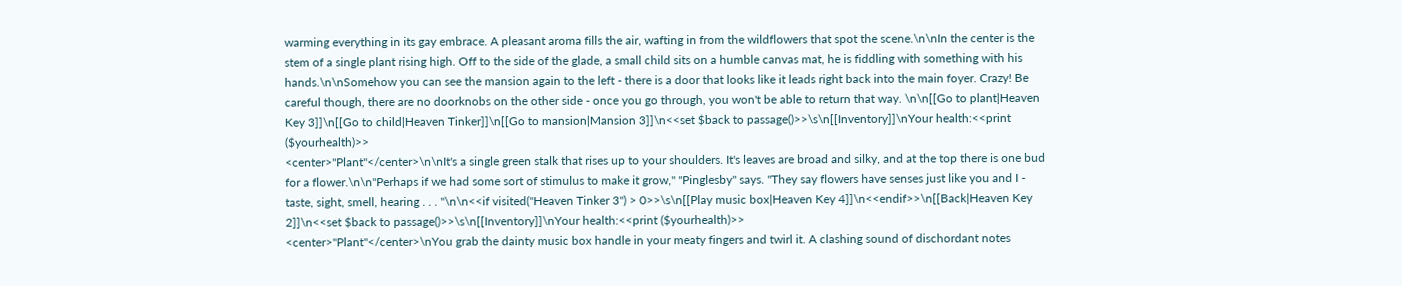warming everything in its gay embrace. A pleasant aroma fills the air, wafting in from the wildflowers that spot the scene.\n\nIn the center is the stem of a single plant rising high. Off to the side of the glade, a small child sits on a humble canvas mat, he is fiddling with something with his hands.\n\nSomehow you can see the mansion again to the left - there is a door that looks like it leads right back into the main foyer. Crazy! Be careful though, there are no doorknobs on the other side - once you go through, you won't be able to return that way. \n\n[[Go to plant|Heaven Key 3]]\n[[Go to child|Heaven Tinker]]\n[[Go to mansion|Mansion 3]]\n<<set $back to passage()>>\s\n[[Inventory]]\nYour health:<<print ($yourhealth)>>
<center>''Plant''</center>\n\nIt's a single green stalk that rises up to your shoulders. It's leaves are broad and silky, and at the top there is one bud for a flower.\n\n"Perhaps if we had some sort of stimulus to make it grow," ''Pinglesby'' says. "They say flowers have senses just like you and I - taste, sight, smell, hearing . . . "\n\n<<if visited("Heaven Tinker 3") > 0>>\s\n[[Play music box|Heaven Key 4]]\n<<endif>>\n[[Back|Heaven Key 2]]\n<<set $back to passage()>>\s\n[[Inventory]]\nYour health:<<print ($yourhealth)>>
<center>''Plant''</center>\nYou grab the dainty music box handle in your meaty fingers and twirl it. A clashing sound of dischordant notes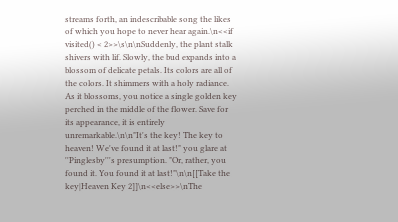streams forth, an indescribable song the likes of which you hope to never hear again.\n<<if visited() < 2>>\s\n\nSuddenly, the plant stalk shivers with lif. Slowly, the bud expands into a blossom of delicate petals. Its colors are all of the colors. It shimmers with a holy radiance. As it blossoms, you notice a single golden key perched in the middle of the flower. Save for its appearance, it is entirely unremarkable.\n\n"It's the key! The key to heaven! We've found it at last!" you glare at ''Pinglesby'''s presumption. "Or, rather, you found it. You found it at last!"\n\n[[Take the key|Heaven Key 2]]\n<<else>>\nThe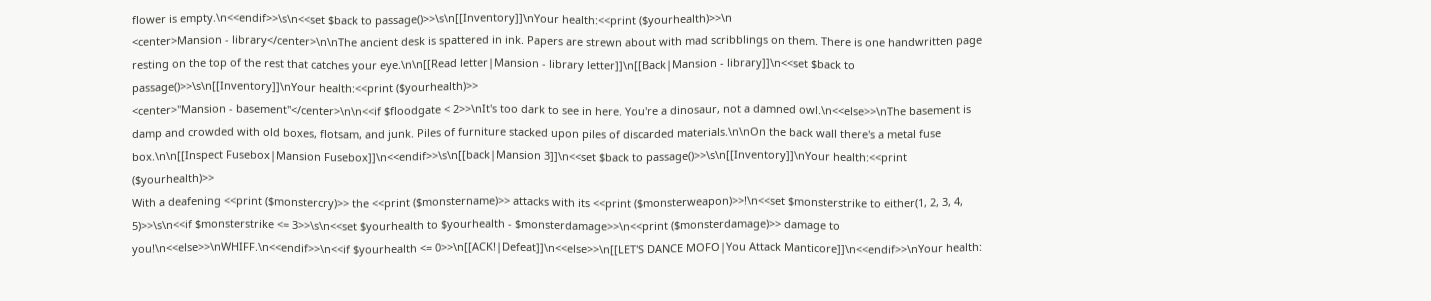flower is empty.\n<<endif>>\s\n<<set $back to passage()>>\s\n[[Inventory]]\nYour health:<<print ($yourhealth)>>\n
<center>Mansion - library</center>\n\nThe ancient desk is spattered in ink. Papers are strewn about with mad scribblings on them. There is one handwritten page resting on the top of the rest that catches your eye.\n\n[[Read letter|Mansion - library letter]]\n[[Back|Mansion - library]]\n<<set $back to passage()>>\s\n[[Inventory]]\nYour health:<<print ($yourhealth)>>
<center>''Mansion - basement''</center>\n\n<<if $floodgate < 2>>\nIt's too dark to see in here. You're a dinosaur, not a damned owl.\n<<else>>\nThe basement is damp and crowded with old boxes, flotsam, and junk. Piles of furniture stacked upon piles of discarded materials.\n\nOn the back wall there's a metal fuse box.\n\n[[Inspect Fusebox|Mansion Fusebox]]\n<<endif>>\s\n[[back|Mansion 3]]\n<<set $back to passage()>>\s\n[[Inventory]]\nYour health:<<print ($yourhealth)>>
With a deafening <<print ($monstercry)>> the <<print ($monstername)>> attacks with its <<print ($monsterweapon)>>!\n<<set $monsterstrike to either(1, 2, 3, 4, 5)>>\s\n<<if $monsterstrike <= 3>>\s\n<<set $yourhealth to $yourhealth - $monsterdamage>>\n<<print ($monsterdamage)>> damage to you!\n<<else>>\nWHIFF.\n<<endif>>\n<<if $yourhealth <= 0>>\n[[ACK!|Defeat]]\n<<else>>\n[[LET'S DANCE MOFO|You Attack Manticore]]\n<<endif>>\nYour health: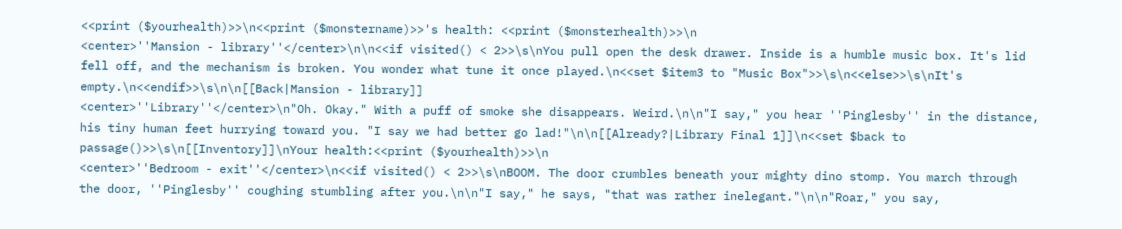<<print ($yourhealth)>>\n<<print ($monstername)>>'s health: <<print ($monsterhealth)>>\n
<center>''Mansion - library''</center>\n\n<<if visited() < 2>>\s\nYou pull open the desk drawer. Inside is a humble music box. It's lid fell off, and the mechanism is broken. You wonder what tune it once played.\n<<set $item3 to "Music Box">>\s\n<<else>>\s\nIt's empty.\n<<endif>>\s\n\n[[Back|Mansion - library]]
<center>''Library''</center>\n"Oh. Okay." With a puff of smoke she disappears. Weird.\n\n"I say," you hear ''Pinglesby'' in the distance, his tiny human feet hurrying toward you. "I say we had better go lad!"\n\n[[Already?|Library Final 1]]\n<<set $back to passage()>>\s\n[[Inventory]]\nYour health:<<print ($yourhealth)>>\n
<center>''Bedroom - exit''</center>\n<<if visited() < 2>>\s\nBOOM. The door crumbles beneath your mighty dino stomp. You march through the door, ''Pinglesby'' coughing stumbling after you.\n\n"I say," he says, "that was rather inelegant."\n\n"Roar," you say,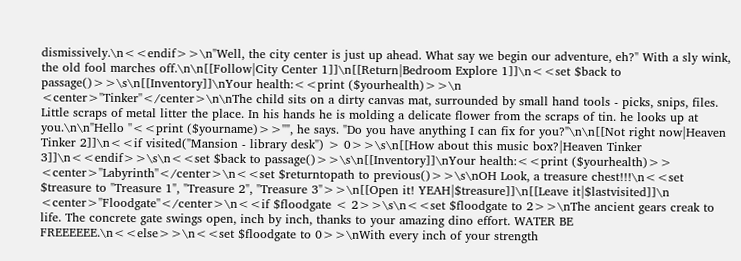dismissively.\n<<endif>>\n"Well, the city center is just up ahead. What say we begin our adventure, eh?" With a sly wink, the old fool marches off.\n\n[[Follow|City Center 1]]\n[[Return|Bedroom Explore 1]]\n<<set $back to passage()>>\s\n[[Inventory]]\nYour health:<<print ($yourhealth)>>\n
<center>''Tinker''</center>\n\nThe child sits on a dirty canvas mat, surrounded by small hand tools - picks, snips, files. Little scraps of metal litter the place. In his hands he is molding a delicate flower from the scraps of tin. he looks up at you.\n\n"Hello ''<<print ($yourname)>>''", he says. "Do you have anything I can fix for you?"\n\n[[Not right now|Heaven Tinker 2]]\n<<if visited("Mansion - library desk") > 0>>\s\n[[How about this music box?|Heaven Tinker 3]]\n<<endif>>\s\n<<set $back to passage()>>\s\n[[Inventory]]\nYour health:<<print ($yourhealth)>>
<center>''Labyrinth''</center>\n<<set $returntopath to previous()>>\s\nOH Look, a treasure chest!!!\n<<set $treasure to "Treasure 1", "Treasure 2", "Treasure 3">>\n[[Open it! YEAH|$treasure]]\n[[Leave it|$lastvisited]]\n
<center>''Floodgate''</center>\n<<if $floodgate < 2>>\s\n<<set $floodgate to 2>>\nThe ancient gears creak to life. The concrete gate swings open, inch by inch, thanks to your amazing dino effort. WATER BE FREEEEEE.\n<<else>>\n<<set $floodgate to 0>>\nWith every inch of your strength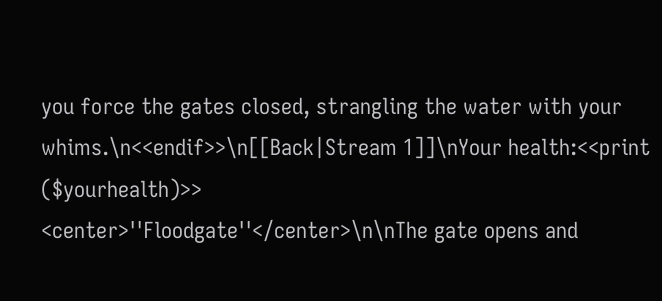you force the gates closed, strangling the water with your whims.\n<<endif>>\n[[Back|Stream 1]]\nYour health:<<print ($yourhealth)>>
<center>''Floodgate''</center>\n\nThe gate opens and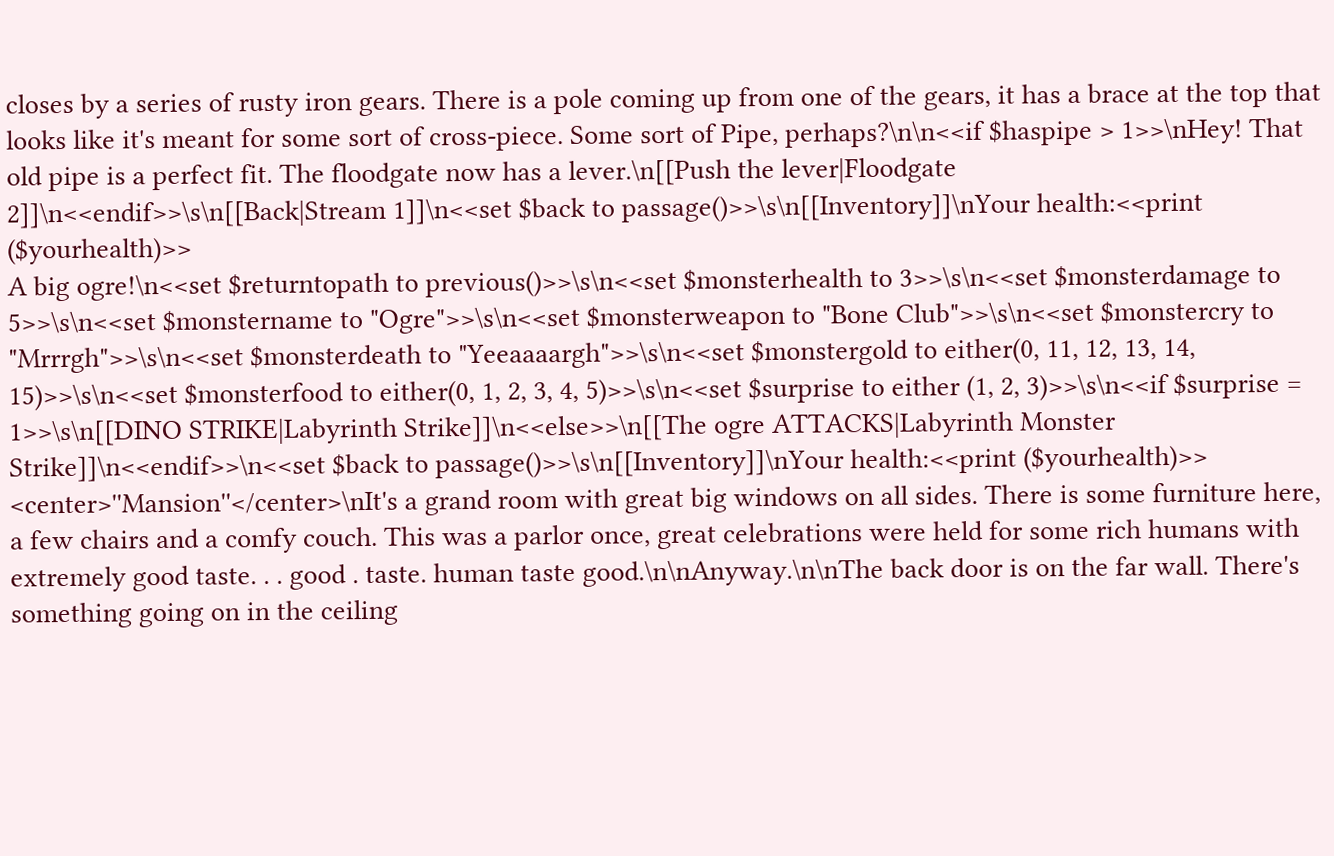closes by a series of rusty iron gears. There is a pole coming up from one of the gears, it has a brace at the top that looks like it's meant for some sort of cross-piece. Some sort of Pipe, perhaps?\n\n<<if $haspipe > 1>>\nHey! That old pipe is a perfect fit. The floodgate now has a lever.\n[[Push the lever|Floodgate 2]]\n<<endif>>\s\n[[Back|Stream 1]]\n<<set $back to passage()>>\s\n[[Inventory]]\nYour health:<<print ($yourhealth)>>
A big ogre!\n<<set $returntopath to previous()>>\s\n<<set $monsterhealth to 3>>\s\n<<set $monsterdamage to 5>>\s\n<<set $monstername to "Ogre">>\s\n<<set $monsterweapon to "Bone Club">>\s\n<<set $monstercry to "Mrrrgh">>\s\n<<set $monsterdeath to "Yeeaaaargh">>\s\n<<set $monstergold to either(0, 11, 12, 13, 14, 15)>>\s\n<<set $monsterfood to either(0, 1, 2, 3, 4, 5)>>\s\n<<set $surprise to either (1, 2, 3)>>\s\n<<if $surprise = 1>>\s\n[[DINO STRIKE|Labyrinth Strike]]\n<<else>>\n[[The ogre ATTACKS|Labyrinth Monster Strike]]\n<<endif>>\n<<set $back to passage()>>\s\n[[Inventory]]\nYour health:<<print ($yourhealth)>>
<center>''Mansion''</center>\nIt's a grand room with great big windows on all sides. There is some furniture here, a few chairs and a comfy couch. This was a parlor once, great celebrations were held for some rich humans with extremely good taste. . . good . taste. human taste good.\n\nAnyway.\n\nThe back door is on the far wall. There's something going on in the ceiling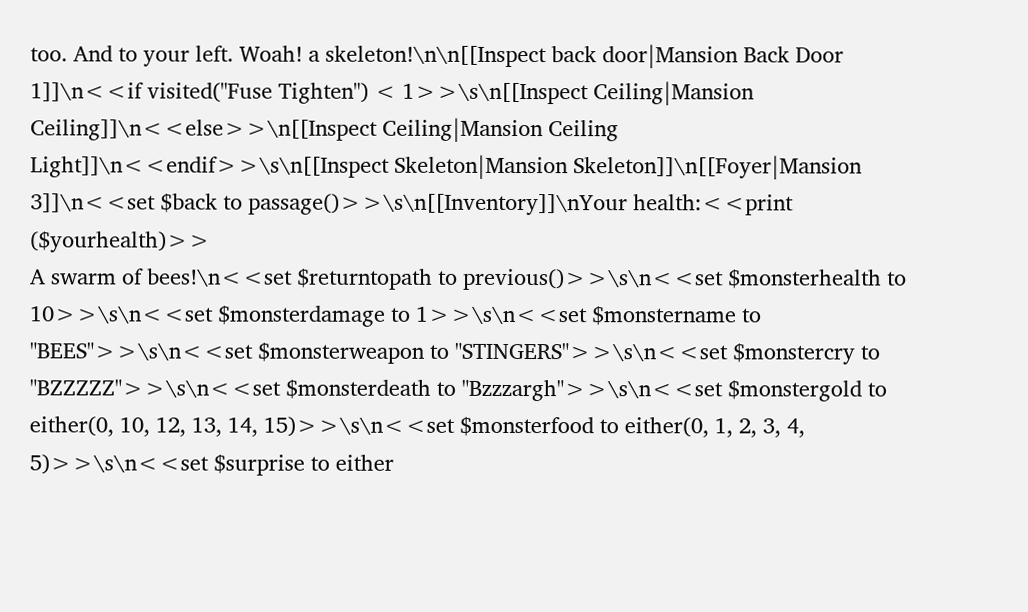too. And to your left. Woah! a skeleton!\n\n[[Inspect back door|Mansion Back Door 1]]\n<<if visited("Fuse Tighten") < 1>>\s\n[[Inspect Ceiling|Mansion Ceiling]]\n<<else>>\n[[Inspect Ceiling|Mansion Ceiling Light]]\n<<endif>>\s\n[[Inspect Skeleton|Mansion Skeleton]]\n[[Foyer|Mansion 3]]\n<<set $back to passage()>>\s\n[[Inventory]]\nYour health:<<print ($yourhealth)>>
A swarm of bees!\n<<set $returntopath to previous()>>\s\n<<set $monsterhealth to 10>>\s\n<<set $monsterdamage to 1>>\s\n<<set $monstername to "BEES">>\s\n<<set $monsterweapon to "STINGERS">>\s\n<<set $monstercry to "BZZZZZ">>\s\n<<set $monsterdeath to "Bzzzargh">>\s\n<<set $monstergold to either(0, 10, 12, 13, 14, 15)>>\s\n<<set $monsterfood to either(0, 1, 2, 3, 4, 5)>>\s\n<<set $surprise to either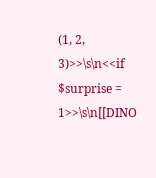(1, 2, 3)>>\s\n<<if $surprise = 1>>\s\n[[DINO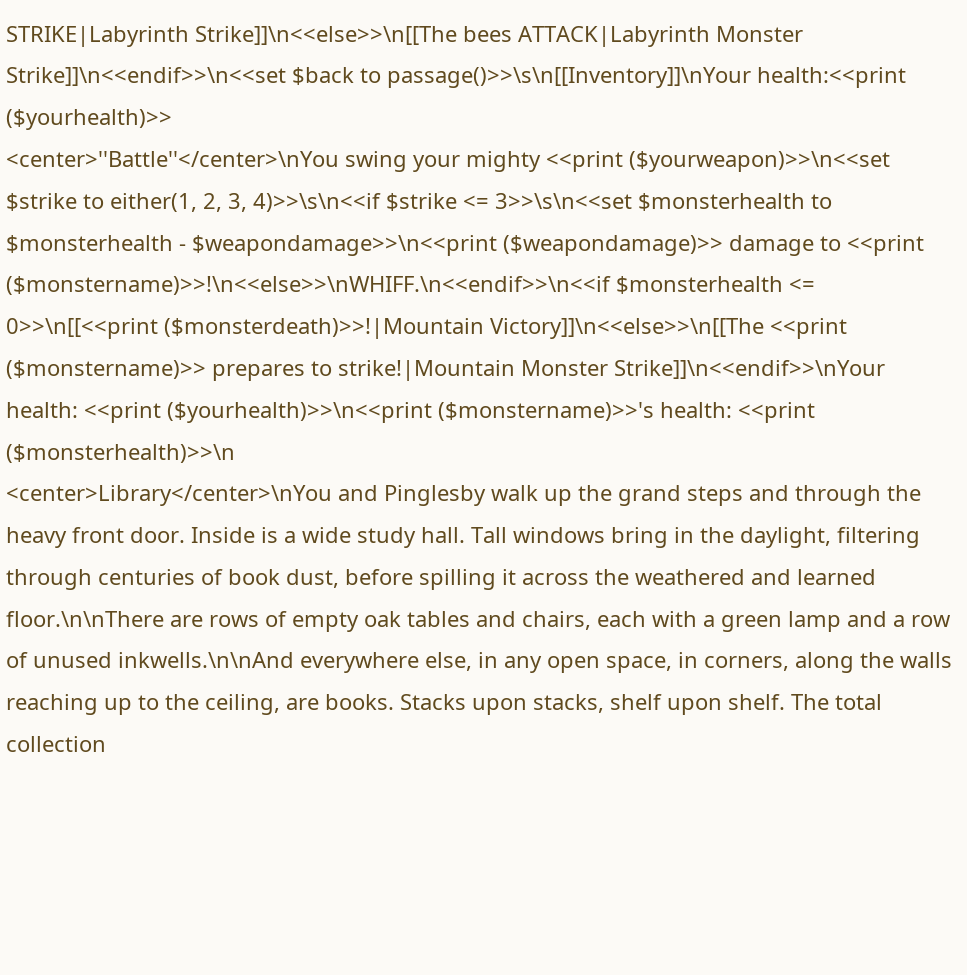STRIKE|Labyrinth Strike]]\n<<else>>\n[[The bees ATTACK|Labyrinth Monster Strike]]\n<<endif>>\n<<set $back to passage()>>\s\n[[Inventory]]\nYour health:<<print ($yourhealth)>>
<center>''Battle''</center>\nYou swing your mighty <<print ($yourweapon)>>\n<<set $strike to either(1, 2, 3, 4)>>\s\n<<if $strike <= 3>>\s\n<<set $monsterhealth to $monsterhealth - $weapondamage>>\n<<print ($weapondamage)>> damage to <<print ($monstername)>>!\n<<else>>\nWHIFF.\n<<endif>>\n<<if $monsterhealth <= 0>>\n[[<<print ($monsterdeath)>>!|Mountain Victory]]\n<<else>>\n[[The <<print ($monstername)>> prepares to strike!|Mountain Monster Strike]]\n<<endif>>\nYour health: <<print ($yourhealth)>>\n<<print ($monstername)>>'s health: <<print ($monsterhealth)>>\n
<center>Library</center>\nYou and Pinglesby walk up the grand steps and through the heavy front door. Inside is a wide study hall. Tall windows bring in the daylight, filtering through centuries of book dust, before spilling it across the weathered and learned floor.\n\nThere are rows of empty oak tables and chairs, each with a green lamp and a row of unused inkwells.\n\nAnd everywhere else, in any open space, in corners, along the walls reaching up to the ceiling, are books. Stacks upon stacks, shelf upon shelf. The total collection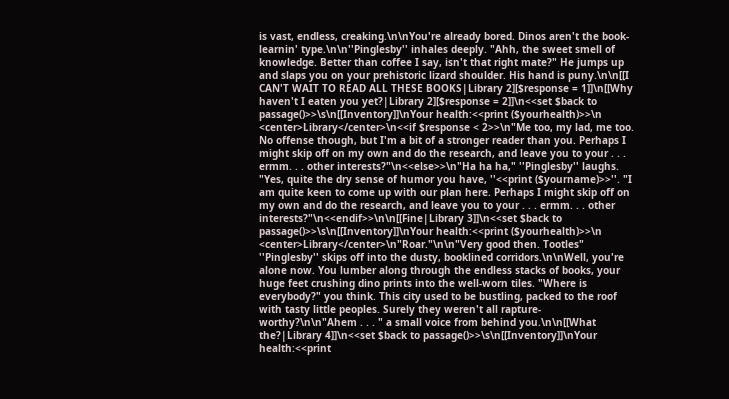is vast, endless, creaking.\n\nYou're already bored. Dinos aren't the book-learnin' type.\n\n''Pinglesby'' inhales deeply. "Ahh, the sweet smell of knowledge. Better than coffee I say, isn't that right mate?" He jumps up and slaps you on your prehistoric lizard shoulder. His hand is puny.\n\n[[I CAN'T WAIT TO READ ALL THESE BOOKS|Library 2][$response = 1]]\n[[Why haven't I eaten you yet?|Library 2][$response = 2]]\n<<set $back to passage()>>\s\n[[Inventory]]\nYour health:<<print ($yourhealth)>>\n
<center>Library</center>\n<<if $response < 2>>\n"Me too, my lad, me too. No offense though, but I'm a bit of a stronger reader than you. Perhaps I might skip off on my own and do the research, and leave you to your . . . ermm. . . other interests?"\n<<else>>\n"Ha ha ha," ''Pinglesby'' laughs. "Yes, quite the dry sense of humor you have, ''<<print ($yourname)>>''. "I am quite keen to come up with our plan here. Perhaps I might skip off on my own and do the research, and leave you to your . . . ermm. . . other interests?"\n<<endif>>\n\n[[Fine|Library 3]]\n<<set $back to passage()>>\s\n[[Inventory]]\nYour health:<<print ($yourhealth)>>\n
<center>Library</center>\n"Roar."\n\n"Very good then. Tootles" ''Pinglesby'' skips off into the dusty, booklined corridors.\n\nWell, you're alone now. You lumber along through the endless stacks of books, your huge feet crushing dino prints into the well-worn tiles. "Where is everybody?" you think. This city used to be bustling, packed to the roof with tasty little peoples. Surely they weren't all rapture-worthy?\n\n"Ahem . . . " a small voice from behind you.\n\n[[What the?|Library 4]]\n<<set $back to passage()>>\s\n[[Inventory]]\nYour health:<<print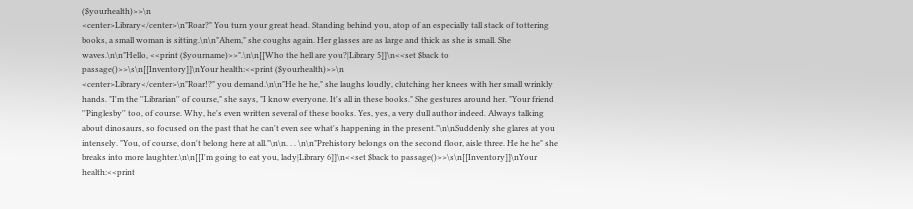($yourhealth)>>\n
<center>Library</center>\n"Roar?" You turn your great head. Standing behind you, atop of an especially tall stack of tottering books, a small woman is sitting.\n\n"Ahem," she coughs again. Her glasses are as large and thick as she is small. She waves.\n\n"Hello, <<print ($yourname)>>".\n\n[[Who the hell are you?|Library 5]]\n<<set $back to passage()>>\s\n[[Inventory]]\nYour health:<<print ($yourhealth)>>\n
<center>Library</center>\n"Roar!?" you demand.\n\n"He he he," she laughs loudly, clutching her knees with her small wrinkly hands. "I'm the ''Librarian'' of course," she says, "I know everyone. It's all in these books." She gestures around her. "Your friend ''Pinglesby'' too, of course. Why, he's even written several of these books. Yes, yes, a very dull author indeed. Always talking about dinosaurs, so focused on the past that he can't even see what's happening in the present."\n\nSuddenly she glares at you intensely. "You, of course, don't belong here at all."\n\n. . . \n\n"Prehistory belongs on the second floor, aisle three. He he he" she breaks into more laughter.\n\n[[I'm going to eat you, lady|Library 6]]\n<<set $back to passage()>>\s\n[[Inventory]]\nYour health:<<print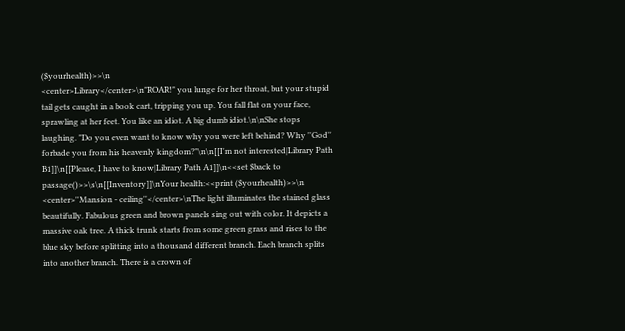($yourhealth)>>\n
<center>Library</center>\n"ROAR!" you lunge for her throat, but your stupid tail gets caught in a book cart, tripping you up. You fall flat on your face, sprawling at her feet. You like an idiot. A big dumb idiot.\n\nShe stops laughing. "Do you even want to know why you were left behind? Why ''God'' forbade you from his heavenly kingdom?"\n\n[[I'm not interested|Library Path B1]]\n[[Please, I have to know|Library Path A1]]\n<<set $back to passage()>>\s\n[[Inventory]]\nYour health:<<print ($yourhealth)>>\n
<center>''Mansion - ceiling''</center>\nThe light illuminates the stained glass beautifully. Fabulous green and brown panels sing out with color. It depicts a massive oak tree. A thick trunk starts from some green grass and rises to the blue sky before splitting into a thousand different branch. Each branch splits into another branch. There is a crown of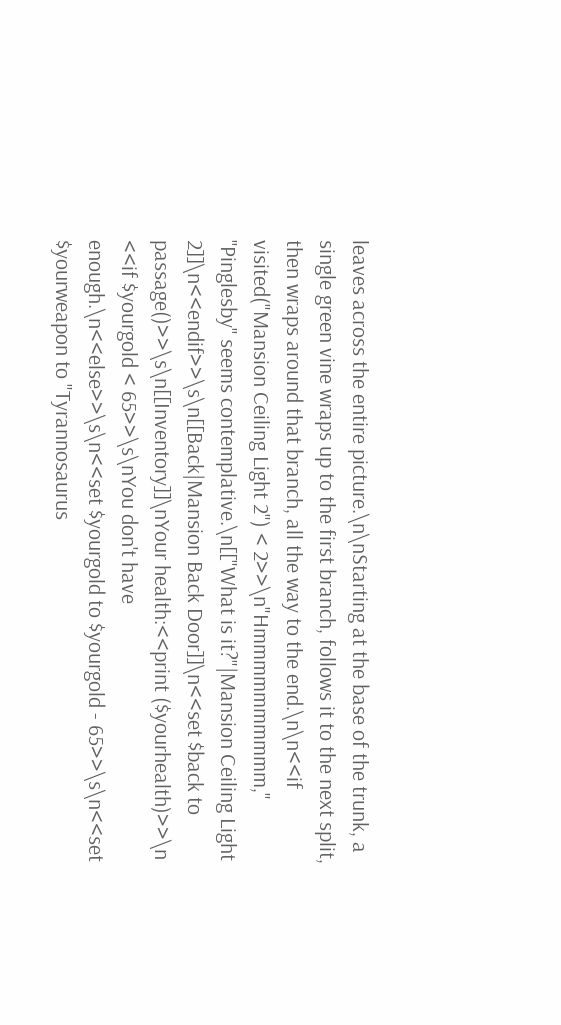leaves across the entire picture.\n\nStarting at the base of the trunk, a single green vine wraps up to the first branch, follows it to the next split, then wraps around that branch, all the way to the end.\n\n<<if visited("Mansion Ceiling Light 2") < 2>>\n"Hmmmmmmmmmm," ''Pinglesby'' seems contemplative.\n[["What is it?"|Mansion Ceiling Light 2]]\n<<endif>>\s\n[[Back|Mansion Back Door]]\n<<set $back to passage()>>\s\n[[Inventory]]\nYour health:<<print ($yourhealth)>>\n
<<if $yourgold < 65>>\s\nYou don't have enough.\n<<else>>\s\n<<set $yourgold to $yourgold - 65>>\s\n<<set $yourweapon to "Tyrannosaurus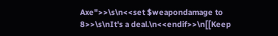Axe">>\s\n<<set $weapondamage to 8>>\s\nIt's a deal.\n<<endif>>\n[[Keep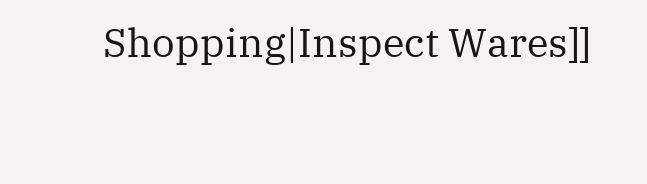Shopping|Inspect Wares]]